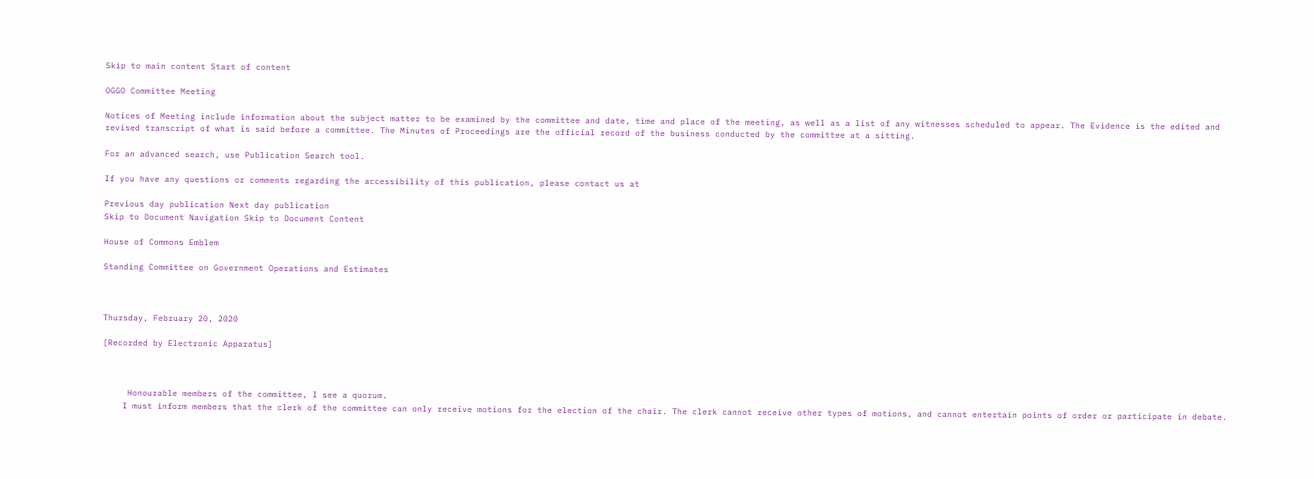Skip to main content Start of content

OGGO Committee Meeting

Notices of Meeting include information about the subject matter to be examined by the committee and date, time and place of the meeting, as well as a list of any witnesses scheduled to appear. The Evidence is the edited and revised transcript of what is said before a committee. The Minutes of Proceedings are the official record of the business conducted by the committee at a sitting.

For an advanced search, use Publication Search tool.

If you have any questions or comments regarding the accessibility of this publication, please contact us at

Previous day publication Next day publication
Skip to Document Navigation Skip to Document Content

House of Commons Emblem

Standing Committee on Government Operations and Estimates



Thursday, February 20, 2020

[Recorded by Electronic Apparatus]



     Honourable members of the committee, I see a quorum.
    I must inform members that the clerk of the committee can only receive motions for the election of the chair. The clerk cannot receive other types of motions, and cannot entertain points of order or participate in debate.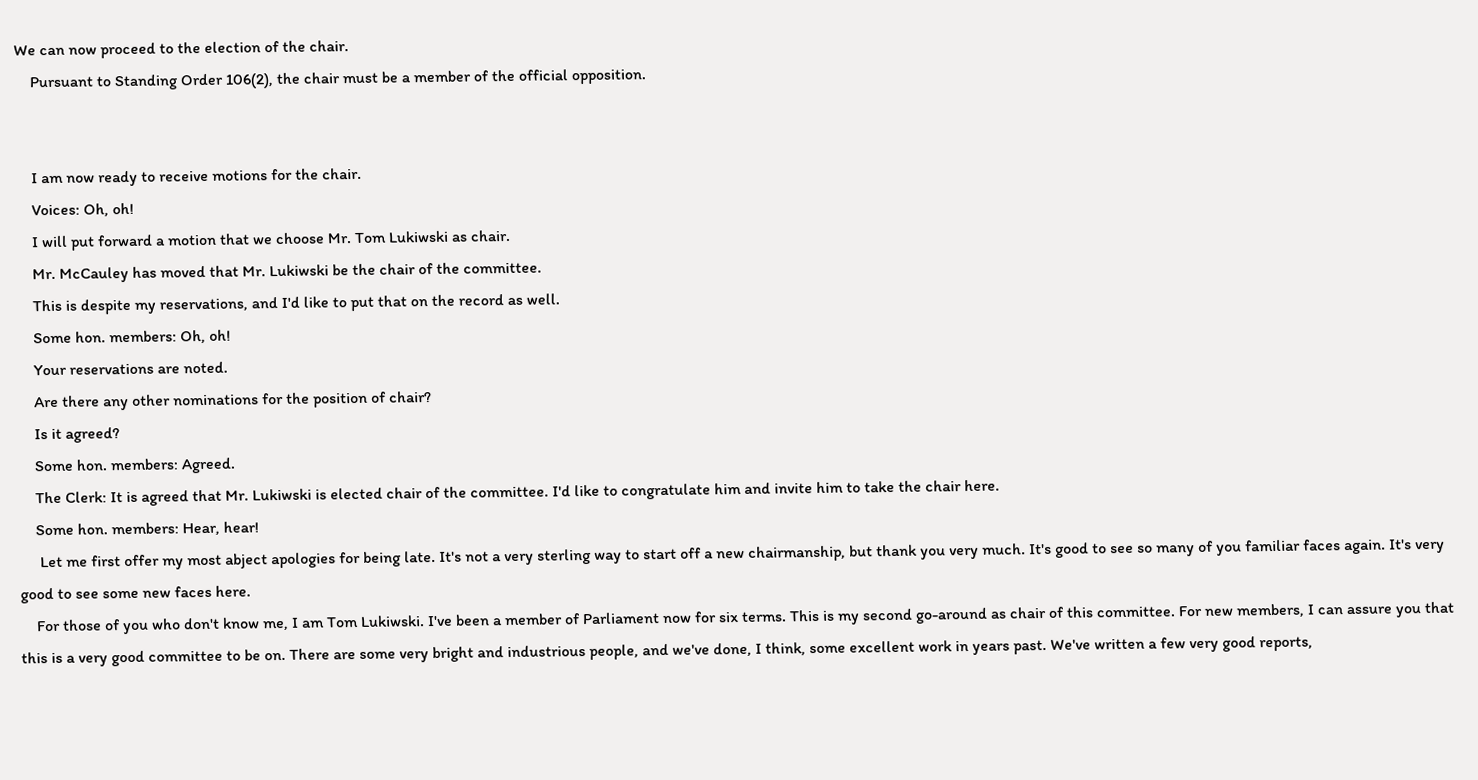We can now proceed to the election of the chair.
    Pursuant to Standing Order 106(2), the chair must be a member of the official opposition.


    I am now ready to receive motions for the chair.
    Voices: Oh, oh!
    I will put forward a motion that we choose Mr. Tom Lukiwski as chair.
    Mr. McCauley has moved that Mr. Lukiwski be the chair of the committee.
    This is despite my reservations, and I'd like to put that on the record as well.
    Some hon. members: Oh, oh!
    Your reservations are noted.
    Are there any other nominations for the position of chair?
    Is it agreed?
    Some hon. members: Agreed.
    The Clerk: It is agreed that Mr. Lukiwski is elected chair of the committee. I'd like to congratulate him and invite him to take the chair here.
    Some hon. members: Hear, hear!
     Let me first offer my most abject apologies for being late. It's not a very sterling way to start off a new chairmanship, but thank you very much. It's good to see so many of you familiar faces again. It's very good to see some new faces here.
    For those of you who don't know me, I am Tom Lukiwski. I've been a member of Parliament now for six terms. This is my second go-around as chair of this committee. For new members, I can assure you that this is a very good committee to be on. There are some very bright and industrious people, and we've done, I think, some excellent work in years past. We've written a few very good reports,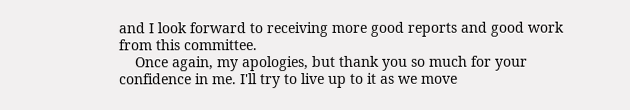and I look forward to receiving more good reports and good work from this committee.
    Once again, my apologies, but thank you so much for your confidence in me. I'll try to live up to it as we move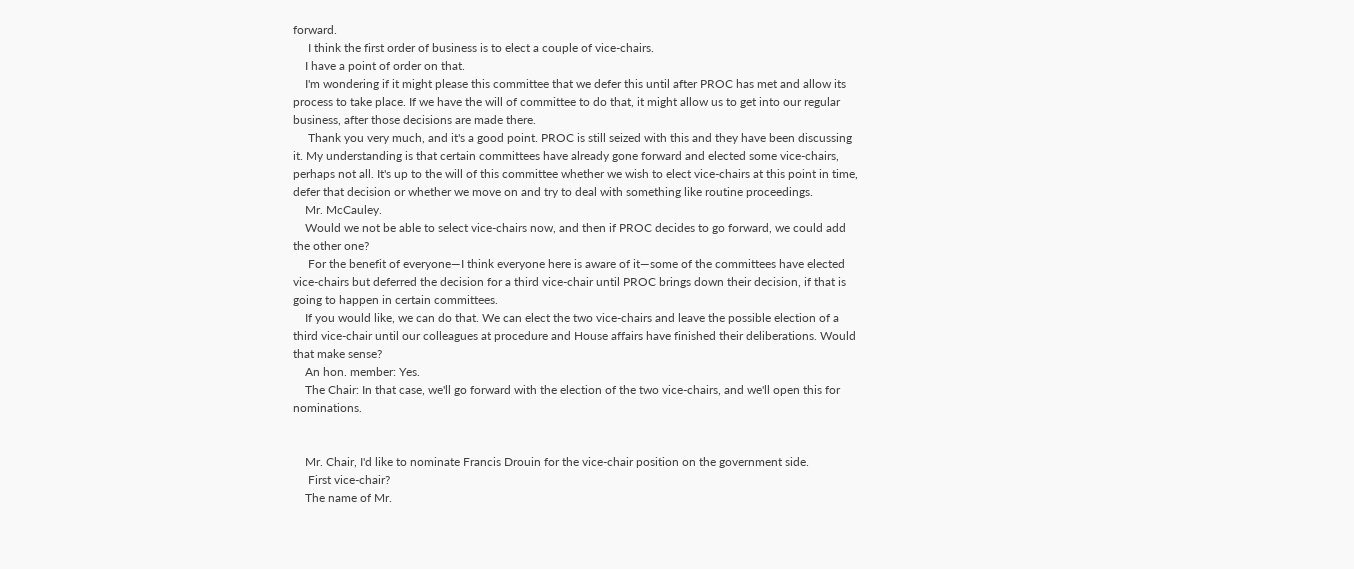forward.
     I think the first order of business is to elect a couple of vice-chairs.
    I have a point of order on that.
    I'm wondering if it might please this committee that we defer this until after PROC has met and allow its process to take place. If we have the will of committee to do that, it might allow us to get into our regular business, after those decisions are made there.
     Thank you very much, and it's a good point. PROC is still seized with this and they have been discussing it. My understanding is that certain committees have already gone forward and elected some vice-chairs, perhaps not all. It's up to the will of this committee whether we wish to elect vice-chairs at this point in time, defer that decision or whether we move on and try to deal with something like routine proceedings.
    Mr. McCauley.
    Would we not be able to select vice-chairs now, and then if PROC decides to go forward, we could add the other one?
     For the benefit of everyone—I think everyone here is aware of it—some of the committees have elected vice-chairs but deferred the decision for a third vice-chair until PROC brings down their decision, if that is going to happen in certain committees.
    If you would like, we can do that. We can elect the two vice-chairs and leave the possible election of a third vice-chair until our colleagues at procedure and House affairs have finished their deliberations. Would that make sense?
    An hon. member: Yes.
    The Chair: In that case, we'll go forward with the election of the two vice-chairs, and we'll open this for nominations.


    Mr. Chair, I'd like to nominate Francis Drouin for the vice-chair position on the government side.
     First vice-chair?
    The name of Mr.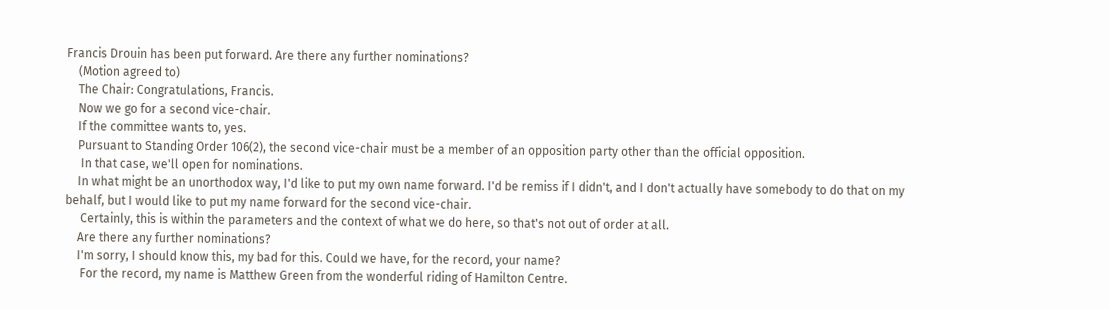Francis Drouin has been put forward. Are there any further nominations?
    (Motion agreed to)
    The Chair: Congratulations, Francis.
    Now we go for a second vice-chair.
    If the committee wants to, yes.
    Pursuant to Standing Order 106(2), the second vice-chair must be a member of an opposition party other than the official opposition.
     In that case, we'll open for nominations.
    In what might be an unorthodox way, I'd like to put my own name forward. I'd be remiss if I didn't, and I don't actually have somebody to do that on my behalf, but I would like to put my name forward for the second vice-chair.
     Certainly, this is within the parameters and the context of what we do here, so that's not out of order at all.
    Are there any further nominations?
    I'm sorry, I should know this, my bad for this. Could we have, for the record, your name?
     For the record, my name is Matthew Green from the wonderful riding of Hamilton Centre.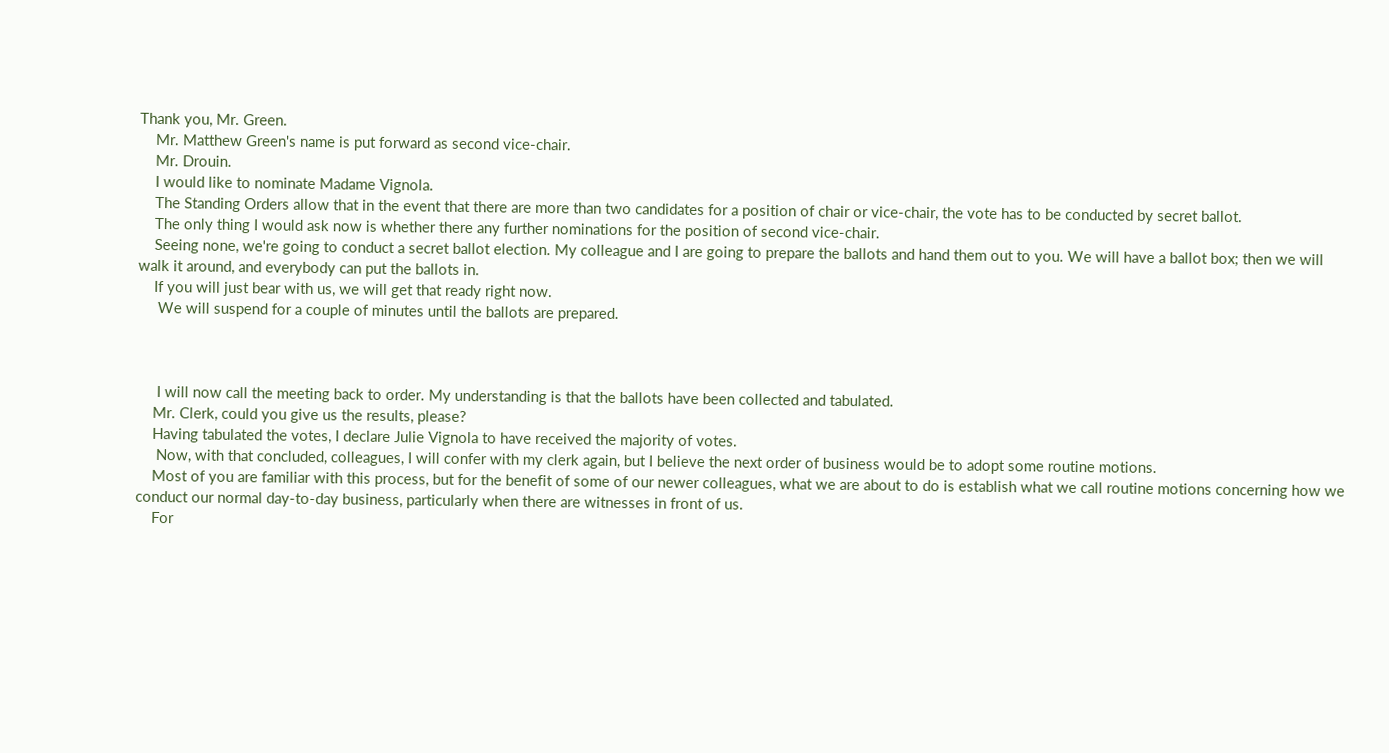Thank you, Mr. Green.
    Mr. Matthew Green's name is put forward as second vice-chair.
    Mr. Drouin.
    I would like to nominate Madame Vignola.
    The Standing Orders allow that in the event that there are more than two candidates for a position of chair or vice-chair, the vote has to be conducted by secret ballot.
    The only thing I would ask now is whether there any further nominations for the position of second vice-chair.
    Seeing none, we're going to conduct a secret ballot election. My colleague and I are going to prepare the ballots and hand them out to you. We will have a ballot box; then we will walk it around, and everybody can put the ballots in.
    If you will just bear with us, we will get that ready right now.
     We will suspend for a couple of minutes until the ballots are prepared.



     I will now call the meeting back to order. My understanding is that the ballots have been collected and tabulated.
    Mr. Clerk, could you give us the results, please?
    Having tabulated the votes, I declare Julie Vignola to have received the majority of votes.
     Now, with that concluded, colleagues, I will confer with my clerk again, but I believe the next order of business would be to adopt some routine motions.
    Most of you are familiar with this process, but for the benefit of some of our newer colleagues, what we are about to do is establish what we call routine motions concerning how we conduct our normal day-to-day business, particularly when there are witnesses in front of us.
    For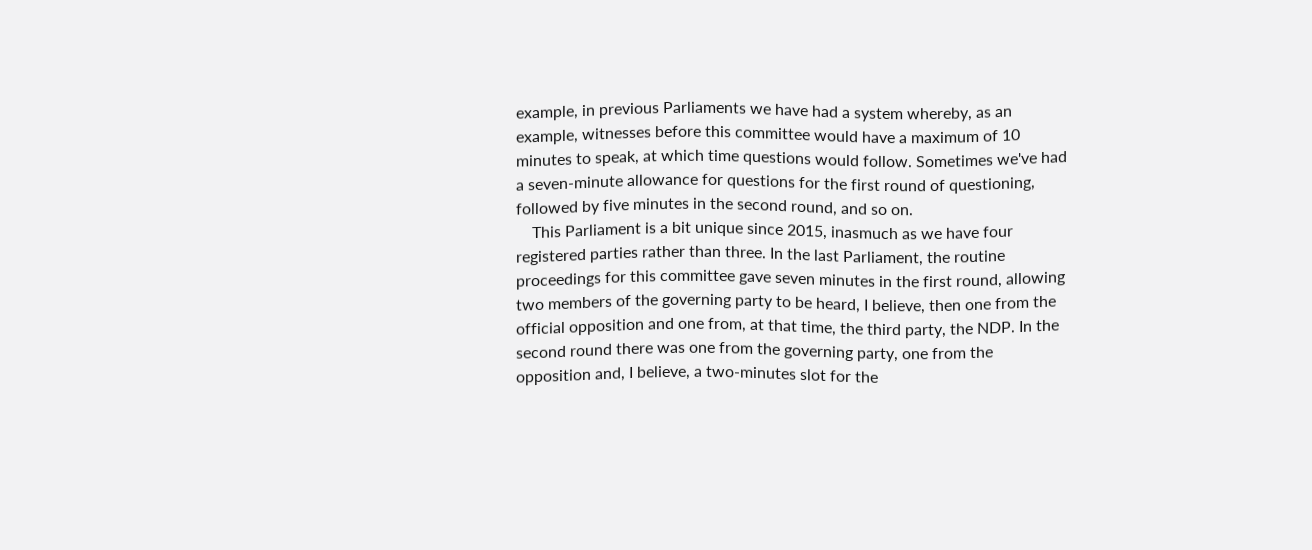example, in previous Parliaments we have had a system whereby, as an example, witnesses before this committee would have a maximum of 10 minutes to speak, at which time questions would follow. Sometimes we've had a seven-minute allowance for questions for the first round of questioning, followed by five minutes in the second round, and so on.
    This Parliament is a bit unique since 2015, inasmuch as we have four registered parties rather than three. In the last Parliament, the routine proceedings for this committee gave seven minutes in the first round, allowing two members of the governing party to be heard, I believe, then one from the official opposition and one from, at that time, the third party, the NDP. In the second round there was one from the governing party, one from the opposition and, I believe, a two-minutes slot for the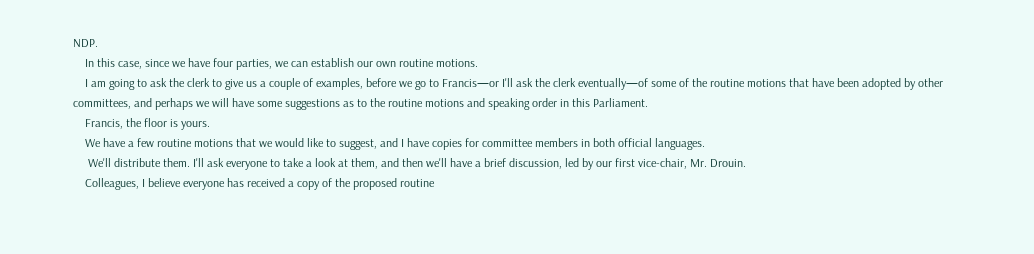NDP.
    In this case, since we have four parties, we can establish our own routine motions.
    I am going to ask the clerk to give us a couple of examples, before we go to Francis—or I'll ask the clerk eventually—of some of the routine motions that have been adopted by other committees, and perhaps we will have some suggestions as to the routine motions and speaking order in this Parliament.
    Francis, the floor is yours.
    We have a few routine motions that we would like to suggest, and I have copies for committee members in both official languages.
     We'll distribute them. I'll ask everyone to take a look at them, and then we'll have a brief discussion, led by our first vice-chair, Mr. Drouin.
    Colleagues, I believe everyone has received a copy of the proposed routine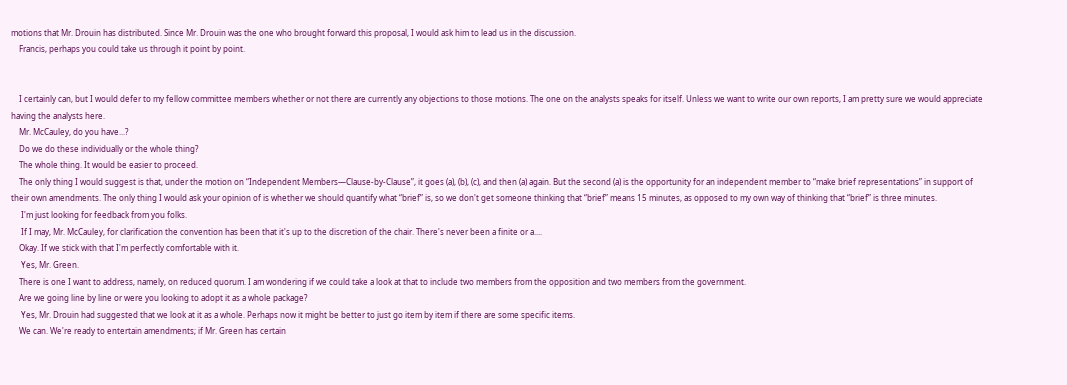motions that Mr. Drouin has distributed. Since Mr. Drouin was the one who brought forward this proposal, I would ask him to lead us in the discussion.
    Francis, perhaps you could take us through it point by point.


    I certainly can, but I would defer to my fellow committee members whether or not there are currently any objections to those motions. The one on the analysts speaks for itself. Unless we want to write our own reports, I am pretty sure we would appreciate having the analysts here.
    Mr. McCauley, do you have...?
    Do we do these individually or the whole thing?
    The whole thing. It would be easier to proceed.
    The only thing I would suggest is that, under the motion on “Independent Members—Clause-by-Clause”, it goes (a), (b), (c), and then (a) again. But the second (a) is the opportunity for an independent member to “make brief representations” in support of their own amendments. The only thing I would ask your opinion of is whether we should quantify what “brief” is, so we don't get someone thinking that “brief” means 15 minutes, as opposed to my own way of thinking that “brief” is three minutes.
     I'm just looking for feedback from you folks.
     If I may, Mr. McCauley, for clarification the convention has been that it's up to the discretion of the chair. There's never been a finite or a....
    Okay. If we stick with that I'm perfectly comfortable with it.
     Yes, Mr. Green.
    There is one I want to address, namely, on reduced quorum. I am wondering if we could take a look at that to include two members from the opposition and two members from the government.
    Are we going line by line or were you looking to adopt it as a whole package?
     Yes, Mr. Drouin had suggested that we look at it as a whole. Perhaps now it might be better to just go item by item if there are some specific items.
    We can. We're ready to entertain amendments; if Mr. Green has certain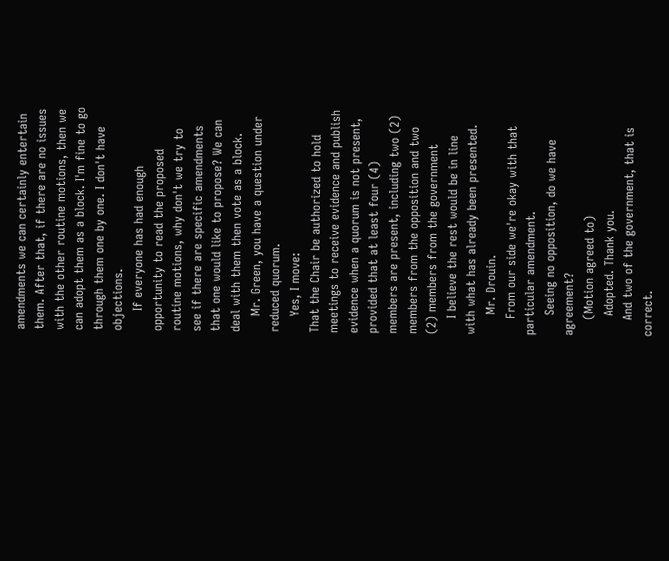amendments we can certainly entertain them. After that, if there are no issues with the other routine motions, then we can adopt them as a block. I'm fine to go through them one by one. I don't have objections.
     If everyone has had enough opportunity to read the proposed routine motions, why don't we try to see if there are specific amendments that one would like to propose? We can deal with them then vote as a block.
    Mr. Green, you have a question under reduced quorum.
    Yes, I move:
That the Chair be authorized to hold meetings to receive evidence and publish evidence when a quorum is not present, provided that at least four (4) members are present, including two (2) members from the opposition and two (2) members from the government
    I believe the rest would be in line with what has already been presented.
     Mr. Drouin.
    From our side we're okay with that particular amendment.
     Seeing no opposition, do we have agreement?
    (Motion agreed to)
     Adopted. Thank you.
    And two of the government, that is correct.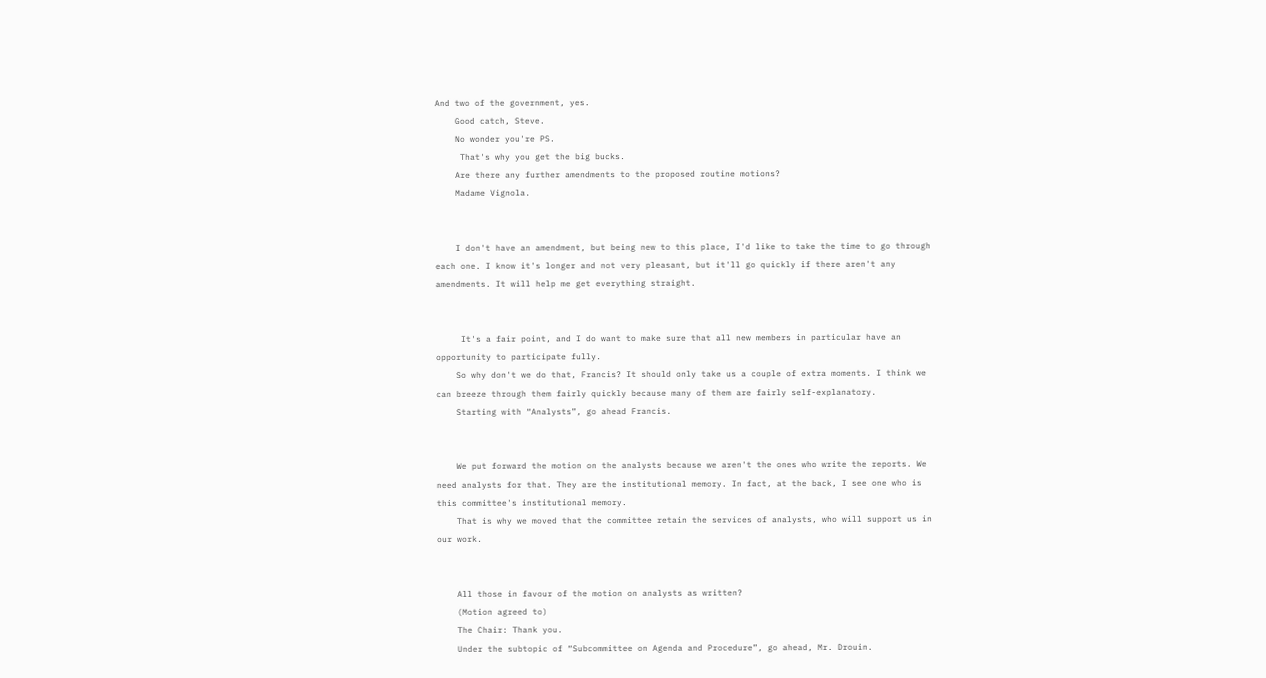And two of the government, yes.
    Good catch, Steve.
    No wonder you're PS.
     That's why you get the big bucks.
    Are there any further amendments to the proposed routine motions?
    Madame Vignola.


    I don't have an amendment, but being new to this place, I'd like to take the time to go through each one. I know it's longer and not very pleasant, but it'll go quickly if there aren't any amendments. It will help me get everything straight.


     It's a fair point, and I do want to make sure that all new members in particular have an opportunity to participate fully.
    So why don't we do that, Francis? It should only take us a couple of extra moments. I think we can breeze through them fairly quickly because many of them are fairly self-explanatory.
    Starting with “Analysts”, go ahead Francis.


    We put forward the motion on the analysts because we aren't the ones who write the reports. We need analysts for that. They are the institutional memory. In fact, at the back, I see one who is this committee's institutional memory.
    That is why we moved that the committee retain the services of analysts, who will support us in our work.


    All those in favour of the motion on analysts as written?
    (Motion agreed to)
    The Chair: Thank you.
    Under the subtopic of “Subcommittee on Agenda and Procedure”, go ahead, Mr. Drouin.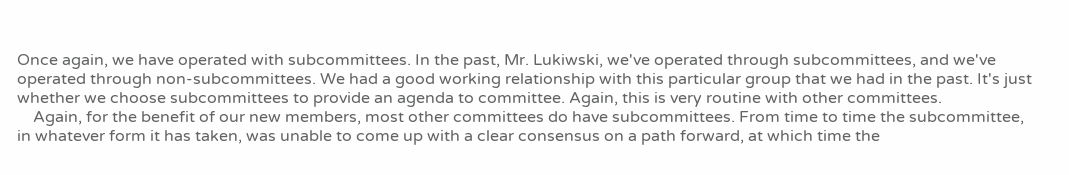Once again, we have operated with subcommittees. In the past, Mr. Lukiwski, we've operated through subcommittees, and we've operated through non-subcommittees. We had a good working relationship with this particular group that we had in the past. It's just whether we choose subcommittees to provide an agenda to committee. Again, this is very routine with other committees.
    Again, for the benefit of our new members, most other committees do have subcommittees. From time to time the subcommittee, in whatever form it has taken, was unable to come up with a clear consensus on a path forward, at which time the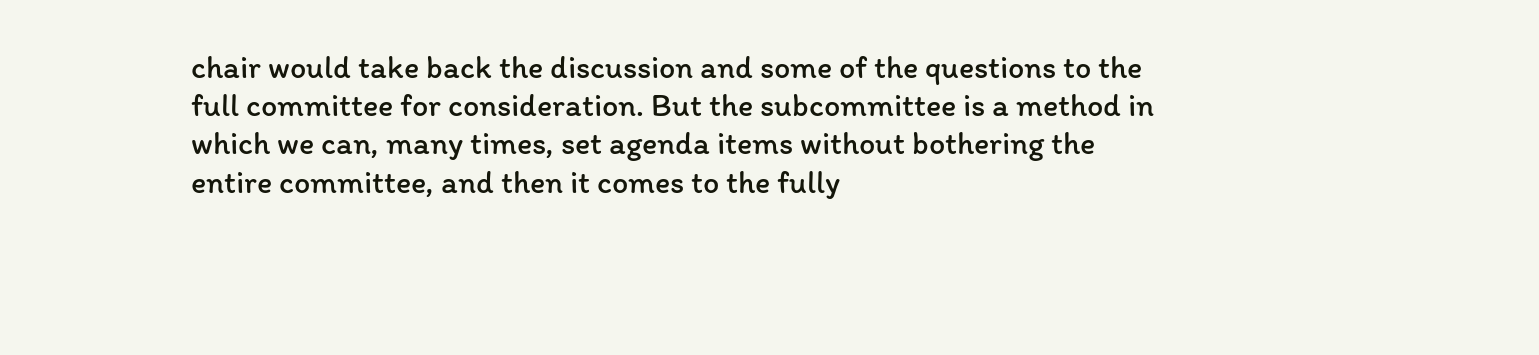chair would take back the discussion and some of the questions to the full committee for consideration. But the subcommittee is a method in which we can, many times, set agenda items without bothering the entire committee, and then it comes to the fully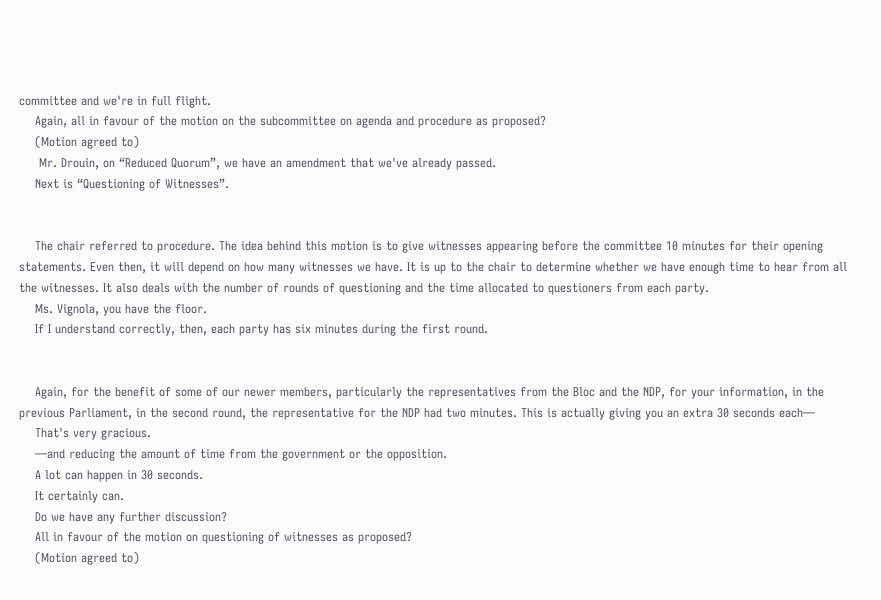committee and we're in full flight.
    Again, all in favour of the motion on the subcommittee on agenda and procedure as proposed?
    (Motion agreed to)
     Mr. Drouin, on “Reduced Quorum”, we have an amendment that we've already passed.
    Next is “Questioning of Witnesses”.


    The chair referred to procedure. The idea behind this motion is to give witnesses appearing before the committee 10 minutes for their opening statements. Even then, it will depend on how many witnesses we have. It is up to the chair to determine whether we have enough time to hear from all the witnesses. It also deals with the number of rounds of questioning and the time allocated to questioners from each party.
    Ms. Vignola, you have the floor.
    If I understand correctly, then, each party has six minutes during the first round.


    Again, for the benefit of some of our newer members, particularly the representatives from the Bloc and the NDP, for your information, in the previous Parliament, in the second round, the representative for the NDP had two minutes. This is actually giving you an extra 30 seconds each—
    That's very gracious.
    —and reducing the amount of time from the government or the opposition.
    A lot can happen in 30 seconds.
    It certainly can.
    Do we have any further discussion?
    All in favour of the motion on questioning of witnesses as proposed?
    (Motion agreed to)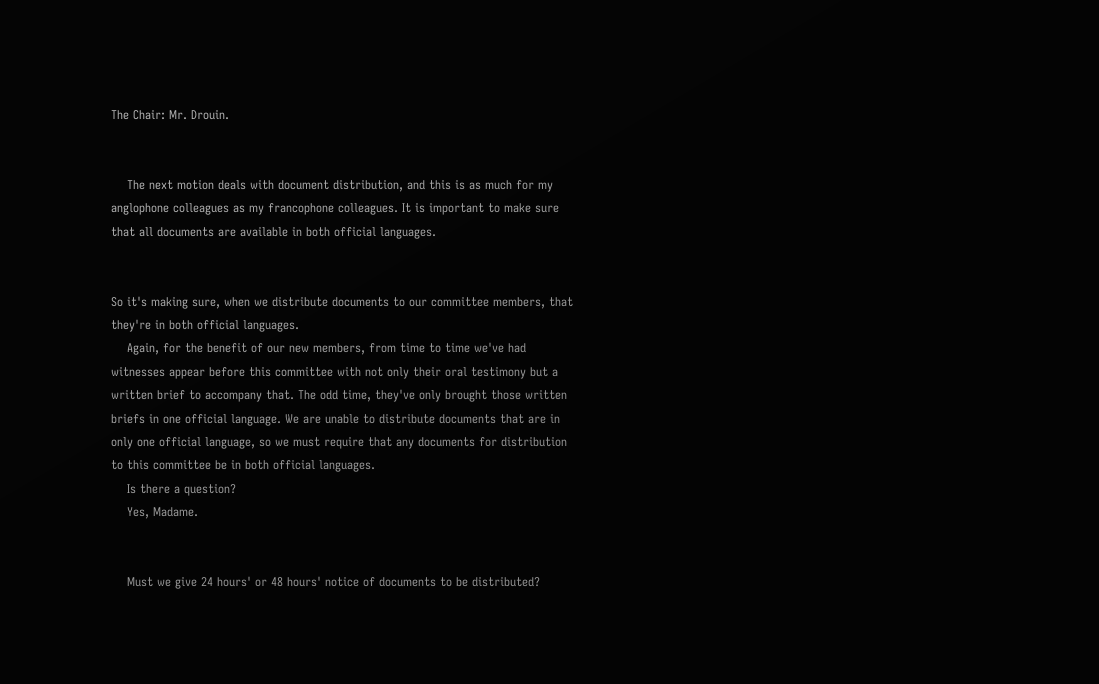The Chair: Mr. Drouin.


    The next motion deals with document distribution, and this is as much for my anglophone colleagues as my francophone colleagues. It is important to make sure that all documents are available in both official languages.


So it's making sure, when we distribute documents to our committee members, that they're in both official languages.
    Again, for the benefit of our new members, from time to time we've had witnesses appear before this committee with not only their oral testimony but a written brief to accompany that. The odd time, they've only brought those written briefs in one official language. We are unable to distribute documents that are in only one official language, so we must require that any documents for distribution to this committee be in both official languages.
    Is there a question?
    Yes, Madame.


    Must we give 24 hours' or 48 hours' notice of documents to be distributed?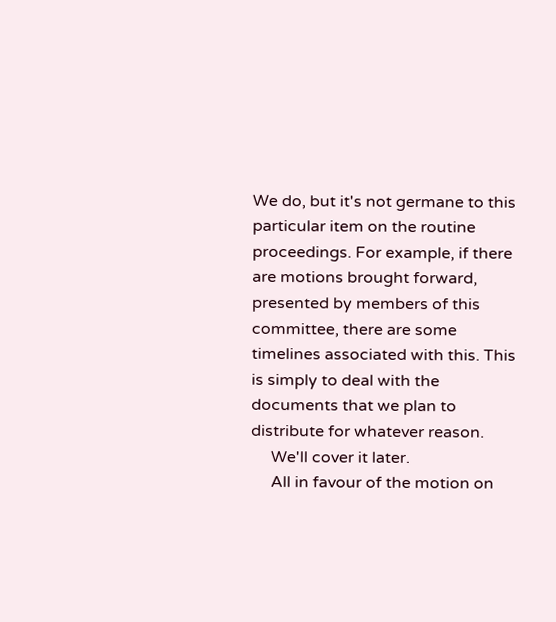We do, but it's not germane to this particular item on the routine proceedings. For example, if there are motions brought forward, presented by members of this committee, there are some timelines associated with this. This is simply to deal with the documents that we plan to distribute for whatever reason.
     We'll cover it later.
     All in favour of the motion on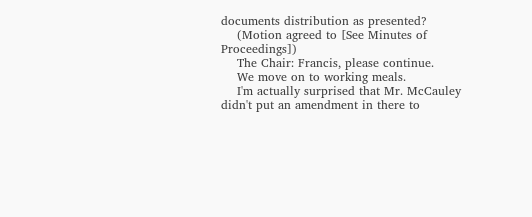documents distribution as presented?
    (Motion agreed to [See Minutes of Proceedings])
    The Chair: Francis, please continue.
    We move on to working meals.
    I'm actually surprised that Mr. McCauley didn't put an amendment in there to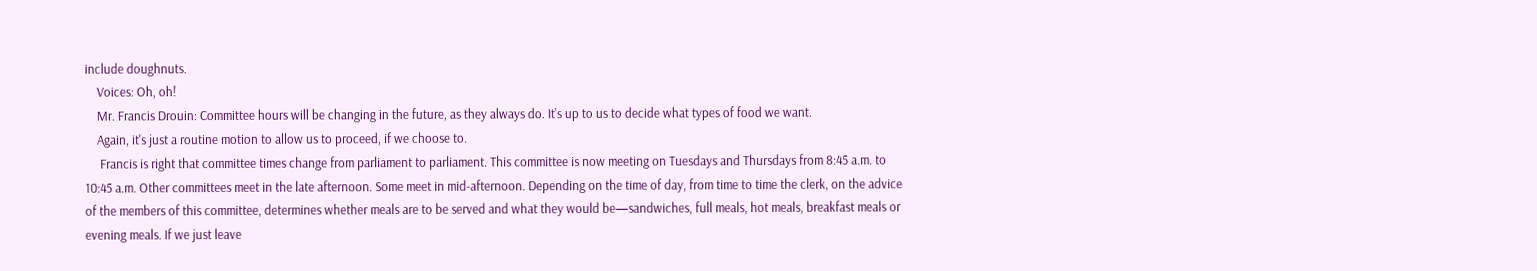include doughnuts.
    Voices: Oh, oh!
    Mr. Francis Drouin: Committee hours will be changing in the future, as they always do. It's up to us to decide what types of food we want.
    Again, it's just a routine motion to allow us to proceed, if we choose to.
     Francis is right that committee times change from parliament to parliament. This committee is now meeting on Tuesdays and Thursdays from 8:45 a.m. to 10:45 a.m. Other committees meet in the late afternoon. Some meet in mid-afternoon. Depending on the time of day, from time to time the clerk, on the advice of the members of this committee, determines whether meals are to be served and what they would be—sandwiches, full meals, hot meals, breakfast meals or evening meals. If we just leave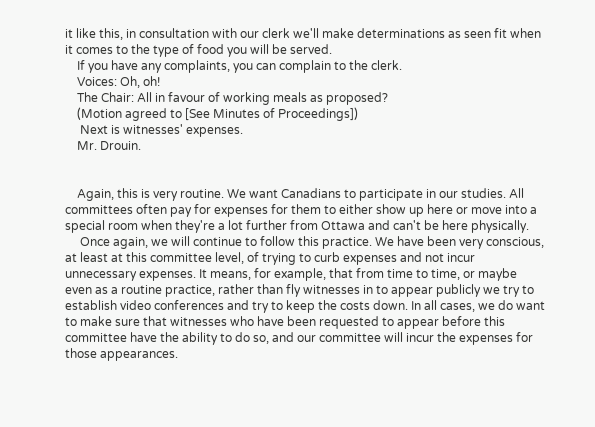it like this, in consultation with our clerk we'll make determinations as seen fit when it comes to the type of food you will be served.
    If you have any complaints, you can complain to the clerk.
    Voices: Oh, oh!
    The Chair: All in favour of working meals as proposed?
    (Motion agreed to [See Minutes of Proceedings])
     Next is witnesses' expenses.
    Mr. Drouin.


    Again, this is very routine. We want Canadians to participate in our studies. All committees often pay for expenses for them to either show up here or move into a special room when they're a lot further from Ottawa and can't be here physically.
     Once again, we will continue to follow this practice. We have been very conscious, at least at this committee level, of trying to curb expenses and not incur unnecessary expenses. It means, for example, that from time to time, or maybe even as a routine practice, rather than fly witnesses in to appear publicly we try to establish video conferences and try to keep the costs down. In all cases, we do want to make sure that witnesses who have been requested to appear before this committee have the ability to do so, and our committee will incur the expenses for those appearances.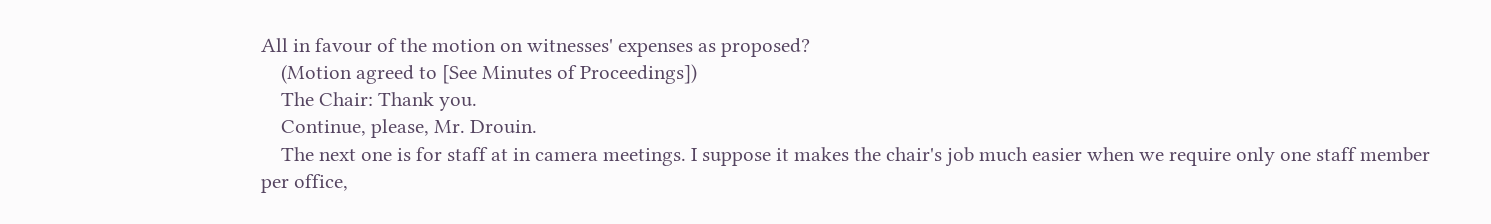All in favour of the motion on witnesses' expenses as proposed?
    (Motion agreed to [See Minutes of Proceedings])
    The Chair: Thank you.
    Continue, please, Mr. Drouin.
    The next one is for staff at in camera meetings. I suppose it makes the chair's job much easier when we require only one staff member per office,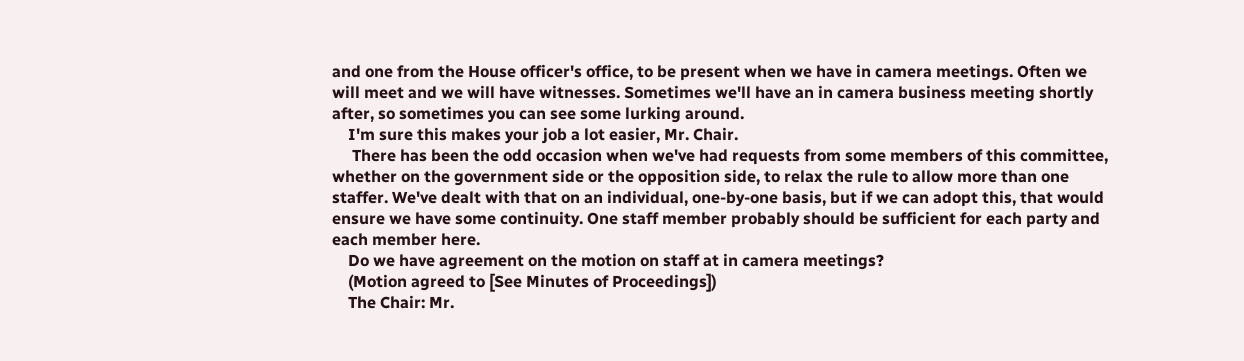and one from the House officer's office, to be present when we have in camera meetings. Often we will meet and we will have witnesses. Sometimes we'll have an in camera business meeting shortly after, so sometimes you can see some lurking around.
    I'm sure this makes your job a lot easier, Mr. Chair.
     There has been the odd occasion when we've had requests from some members of this committee, whether on the government side or the opposition side, to relax the rule to allow more than one staffer. We've dealt with that on an individual, one-by-one basis, but if we can adopt this, that would ensure we have some continuity. One staff member probably should be sufficient for each party and each member here.
    Do we have agreement on the motion on staff at in camera meetings?
    (Motion agreed to [See Minutes of Proceedings])
    The Chair: Mr.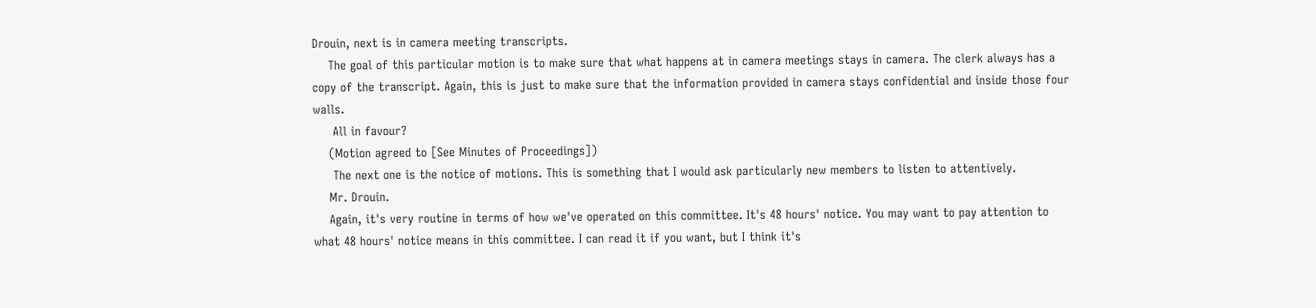Drouin, next is in camera meeting transcripts.
    The goal of this particular motion is to make sure that what happens at in camera meetings stays in camera. The clerk always has a copy of the transcript. Again, this is just to make sure that the information provided in camera stays confidential and inside those four walls.
     All in favour?
    (Motion agreed to [See Minutes of Proceedings])
     The next one is the notice of motions. This is something that I would ask particularly new members to listen to attentively.
    Mr. Drouin.
    Again, it's very routine in terms of how we've operated on this committee. It's 48 hours' notice. You may want to pay attention to what 48 hours' notice means in this committee. I can read it if you want, but I think it's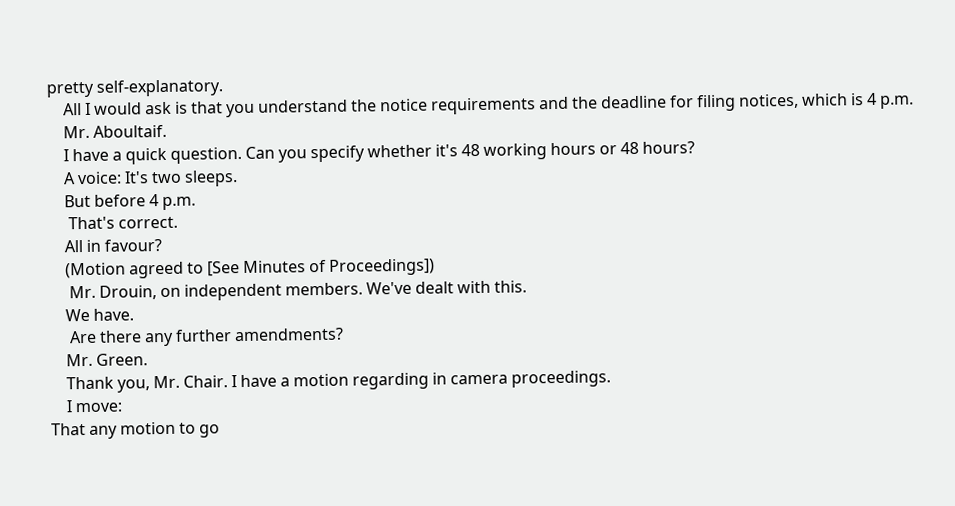pretty self-explanatory.
    All I would ask is that you understand the notice requirements and the deadline for filing notices, which is 4 p.m.
    Mr. Aboultaif.
    I have a quick question. Can you specify whether it's 48 working hours or 48 hours?
    A voice: It's two sleeps.
    But before 4 p.m.
     That's correct.
    All in favour?
    (Motion agreed to [See Minutes of Proceedings])
     Mr. Drouin, on independent members. We've dealt with this.
    We have.
     Are there any further amendments?
    Mr. Green.
    Thank you, Mr. Chair. I have a motion regarding in camera proceedings.
    I move:
That any motion to go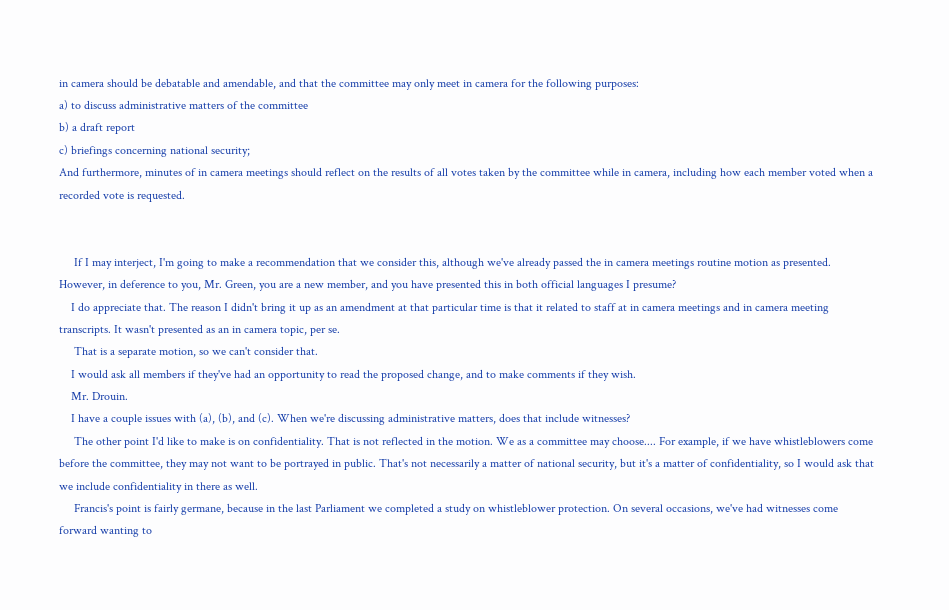in camera should be debatable and amendable, and that the committee may only meet in camera for the following purposes:
a) to discuss administrative matters of the committee
b) a draft report
c) briefings concerning national security;
And furthermore, minutes of in camera meetings should reflect on the results of all votes taken by the committee while in camera, including how each member voted when a recorded vote is requested.


     If I may interject, I'm going to make a recommendation that we consider this, although we've already passed the in camera meetings routine motion as presented. However, in deference to you, Mr. Green, you are a new member, and you have presented this in both official languages I presume?
    I do appreciate that. The reason I didn't bring it up as an amendment at that particular time is that it related to staff at in camera meetings and in camera meeting transcripts. It wasn't presented as an in camera topic, per se.
     That is a separate motion, so we can't consider that.
    I would ask all members if they've had an opportunity to read the proposed change, and to make comments if they wish.
    Mr. Drouin.
    I have a couple issues with (a), (b), and (c). When we're discussing administrative matters, does that include witnesses?
     The other point I'd like to make is on confidentiality. That is not reflected in the motion. We as a committee may choose.... For example, if we have whistleblowers come before the committee, they may not want to be portrayed in public. That's not necessarily a matter of national security, but it's a matter of confidentiality, so I would ask that we include confidentiality in there as well.
     Francis's point is fairly germane, because in the last Parliament we completed a study on whistleblower protection. On several occasions, we've had witnesses come forward wanting to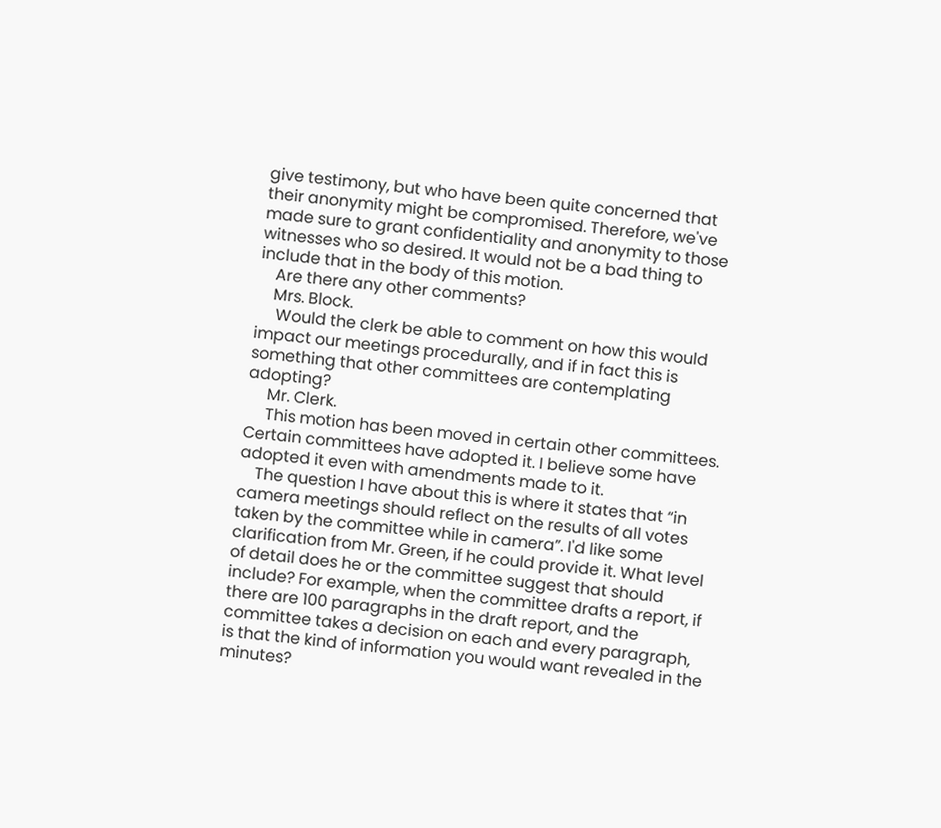give testimony, but who have been quite concerned that their anonymity might be compromised. Therefore, we've made sure to grant confidentiality and anonymity to those witnesses who so desired. It would not be a bad thing to include that in the body of this motion.
    Are there any other comments?
    Mrs. Block.
     Would the clerk be able to comment on how this would impact our meetings procedurally, and if in fact this is something that other committees are contemplating adopting?
     Mr. Clerk.
     This motion has been moved in certain other committees. Certain committees have adopted it. I believe some have adopted it even with amendments made to it.
    The question I have about this is where it states that “in camera meetings should reflect on the results of all votes taken by the committee while in camera”. I'd like some clarification from Mr. Green, if he could provide it. What level of detail does he or the committee suggest that should include? For example, when the committee drafts a report, if there are 100 paragraphs in the draft report, and the committee takes a decision on each and every paragraph, is that the kind of information you would want revealed in the minutes?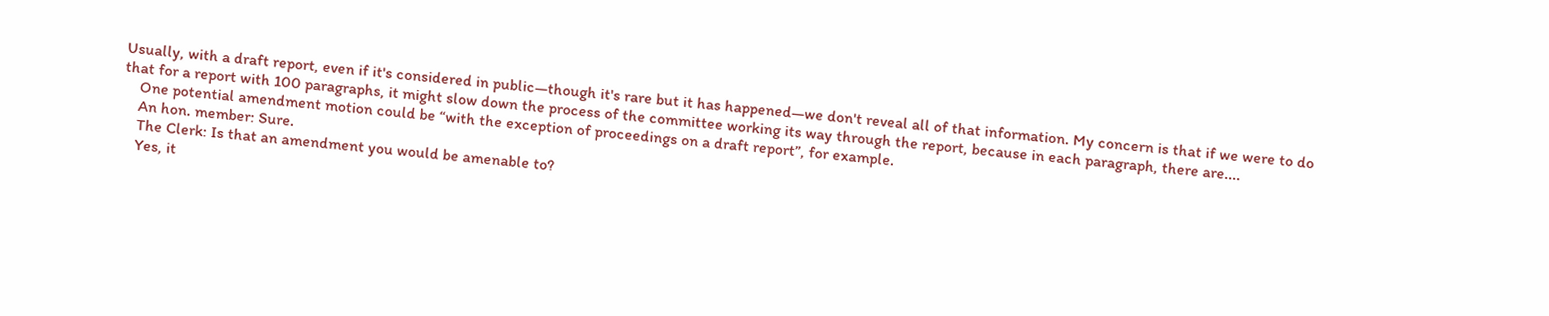Usually, with a draft report, even if it's considered in public—though it's rare but it has happened—we don't reveal all of that information. My concern is that if we were to do that for a report with 100 paragraphs, it might slow down the process of the committee working its way through the report, because in each paragraph, there are....
    One potential amendment motion could be “with the exception of proceedings on a draft report”, for example.
    An hon. member: Sure.
    The Clerk: Is that an amendment you would be amenable to?
    Yes, it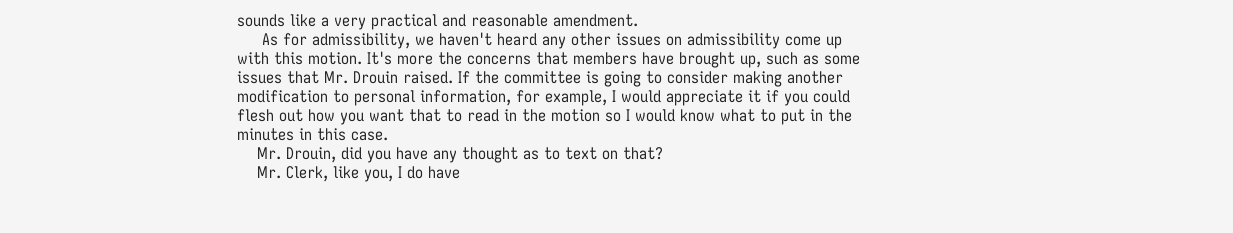sounds like a very practical and reasonable amendment.
     As for admissibility, we haven't heard any other issues on admissibility come up with this motion. It's more the concerns that members have brought up, such as some issues that Mr. Drouin raised. If the committee is going to consider making another modification to personal information, for example, I would appreciate it if you could flesh out how you want that to read in the motion so I would know what to put in the minutes in this case.
    Mr. Drouin, did you have any thought as to text on that?
    Mr. Clerk, like you, I do have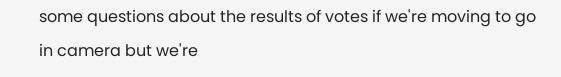some questions about the results of votes if we're moving to go in camera but we're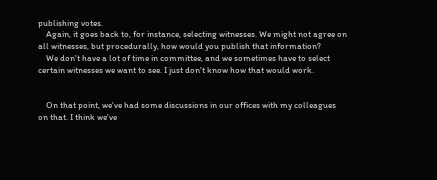publishing votes.
    Again, it goes back to, for instance, selecting witnesses. We might not agree on all witnesses, but procedurally, how would you publish that information?
    We don't have a lot of time in committee, and we sometimes have to select certain witnesses we want to see. I just don't know how that would work.


    On that point, we've had some discussions in our offices with my colleagues on that. I think we've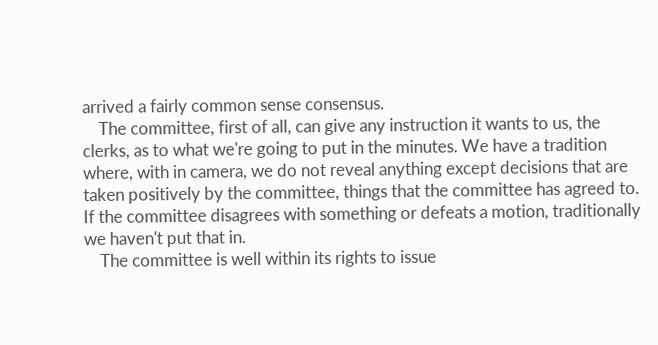arrived a fairly common sense consensus.
    The committee, first of all, can give any instruction it wants to us, the clerks, as to what we're going to put in the minutes. We have a tradition where, with in camera, we do not reveal anything except decisions that are taken positively by the committee, things that the committee has agreed to. If the committee disagrees with something or defeats a motion, traditionally we haven't put that in.
    The committee is well within its rights to issue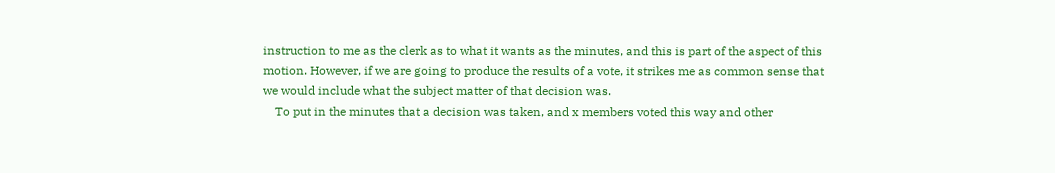instruction to me as the clerk as to what it wants as the minutes, and this is part of the aspect of this motion. However, if we are going to produce the results of a vote, it strikes me as common sense that we would include what the subject matter of that decision was.
    To put in the minutes that a decision was taken, and x members voted this way and other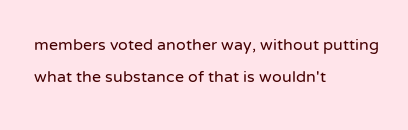members voted another way, without putting what the substance of that is wouldn't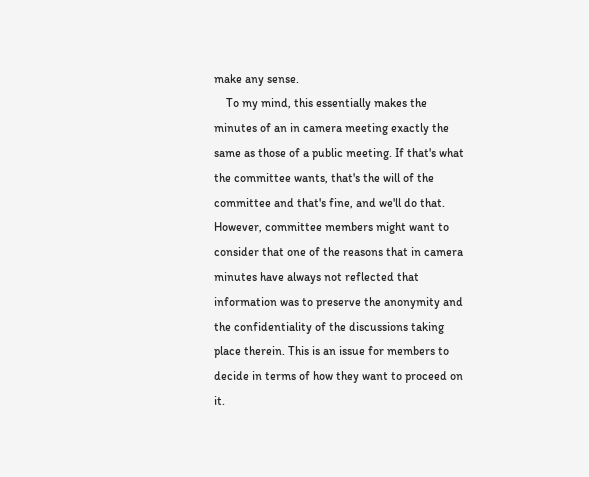make any sense.
    To my mind, this essentially makes the minutes of an in camera meeting exactly the same as those of a public meeting. If that's what the committee wants, that's the will of the committee and that's fine, and we'll do that. However, committee members might want to consider that one of the reasons that in camera minutes have always not reflected that information was to preserve the anonymity and the confidentiality of the discussions taking place therein. This is an issue for members to decide in terms of how they want to proceed on it.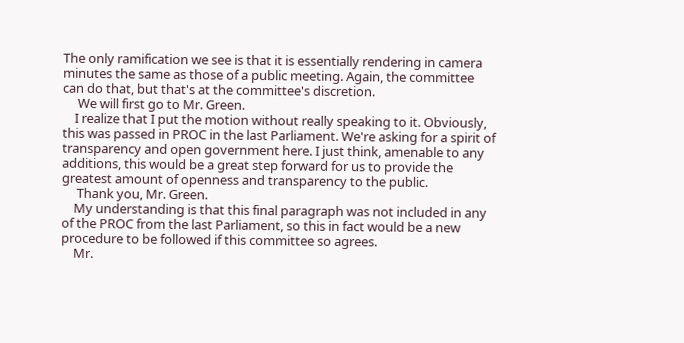The only ramification we see is that it is essentially rendering in camera minutes the same as those of a public meeting. Again, the committee can do that, but that's at the committee's discretion.
     We will first go to Mr. Green.
    I realize that I put the motion without really speaking to it. Obviously, this was passed in PROC in the last Parliament. We're asking for a spirit of transparency and open government here. I just think, amenable to any additions, this would be a great step forward for us to provide the greatest amount of openness and transparency to the public.
     Thank you, Mr. Green.
    My understanding is that this final paragraph was not included in any of the PROC from the last Parliament, so this in fact would be a new procedure to be followed if this committee so agrees.
    Mr.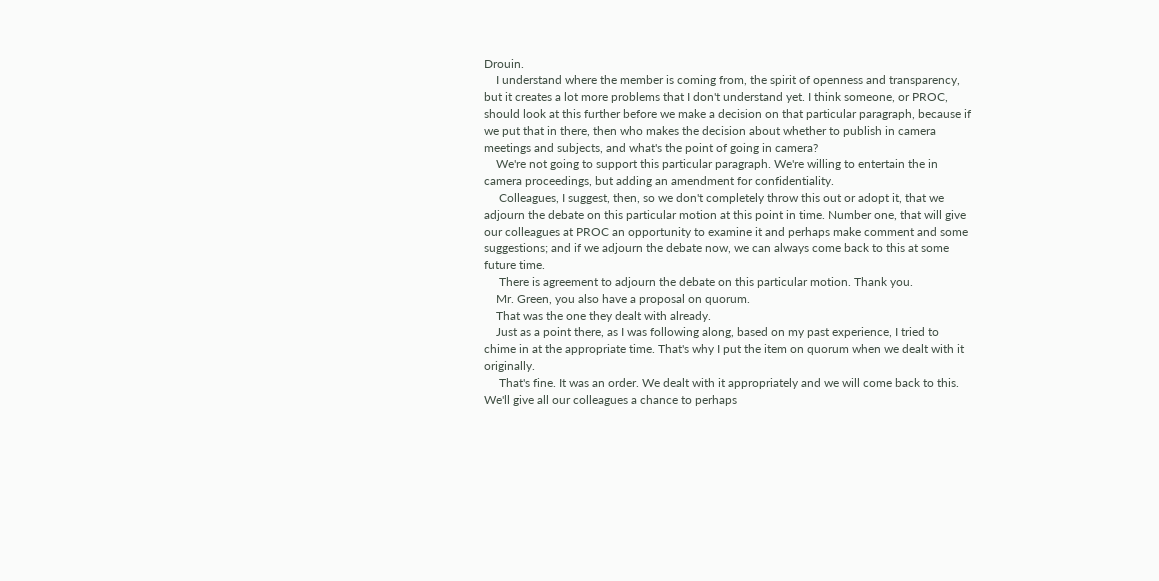Drouin.
    I understand where the member is coming from, the spirit of openness and transparency, but it creates a lot more problems that I don't understand yet. I think someone, or PROC, should look at this further before we make a decision on that particular paragraph, because if we put that in there, then who makes the decision about whether to publish in camera meetings and subjects, and what's the point of going in camera?
    We're not going to support this particular paragraph. We're willing to entertain the in camera proceedings, but adding an amendment for confidentiality.
     Colleagues, I suggest, then, so we don't completely throw this out or adopt it, that we adjourn the debate on this particular motion at this point in time. Number one, that will give our colleagues at PROC an opportunity to examine it and perhaps make comment and some suggestions; and if we adjourn the debate now, we can always come back to this at some future time.
     There is agreement to adjourn the debate on this particular motion. Thank you.
    Mr. Green, you also have a proposal on quorum.
    That was the one they dealt with already.
    Just as a point there, as I was following along, based on my past experience, I tried to chime in at the appropriate time. That's why I put the item on quorum when we dealt with it originally.
     That's fine. It was an order. We dealt with it appropriately and we will come back to this. We'll give all our colleagues a chance to perhaps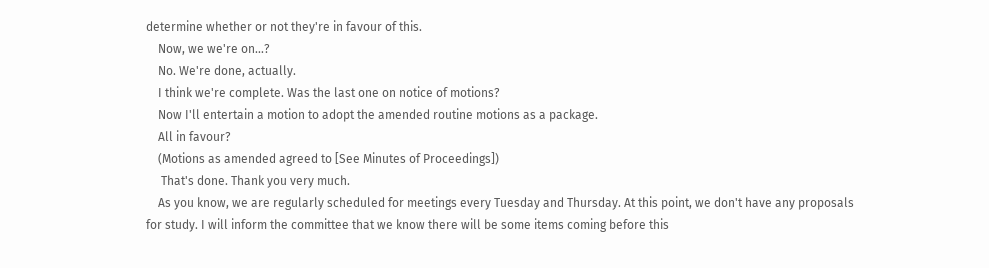determine whether or not they're in favour of this.
    Now, we we're on...?
    No. We're done, actually.
    I think we're complete. Was the last one on notice of motions?
    Now I'll entertain a motion to adopt the amended routine motions as a package.
    All in favour?
    (Motions as amended agreed to [See Minutes of Proceedings])
     That's done. Thank you very much.
    As you know, we are regularly scheduled for meetings every Tuesday and Thursday. At this point, we don't have any proposals for study. I will inform the committee that we know there will be some items coming before this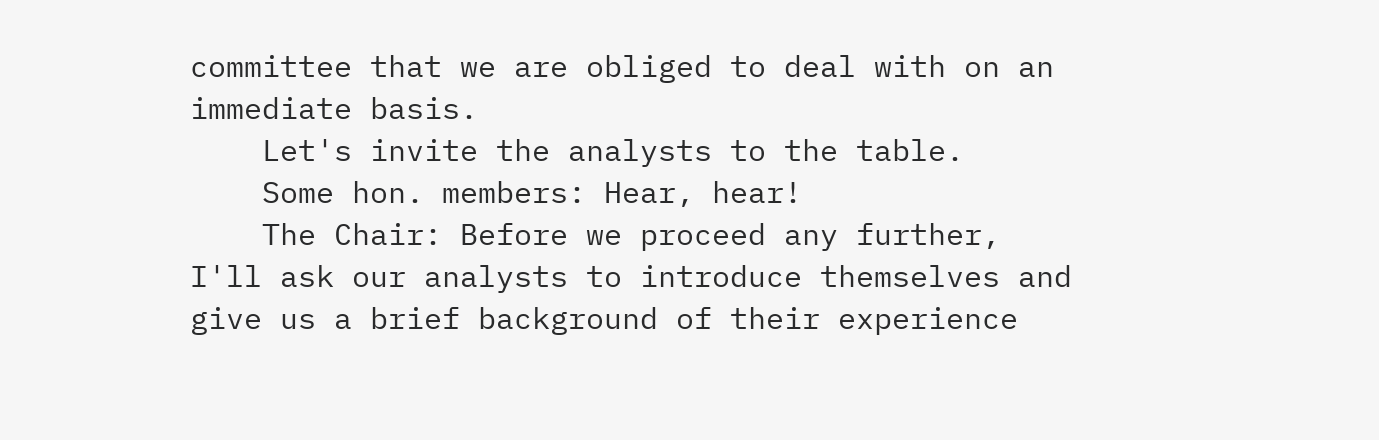committee that we are obliged to deal with on an immediate basis.
    Let's invite the analysts to the table.
    Some hon. members: Hear, hear!
    The Chair: Before we proceed any further, I'll ask our analysts to introduce themselves and give us a brief background of their experience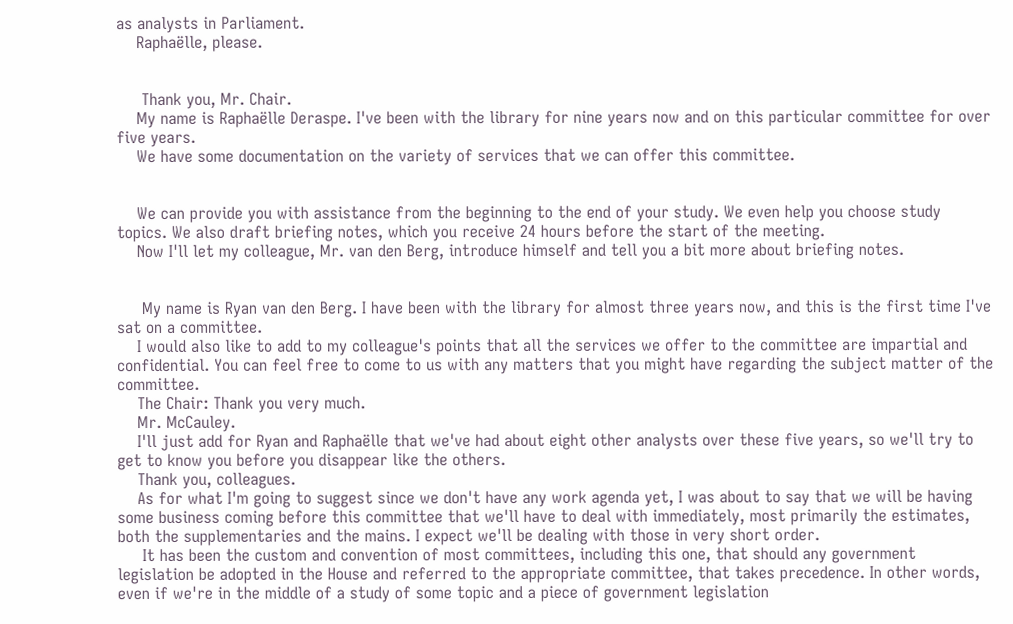as analysts in Parliament.
    Raphaëlle, please.


     Thank you, Mr. Chair.
    My name is Raphaëlle Deraspe. I've been with the library for nine years now and on this particular committee for over five years.
    We have some documentation on the variety of services that we can offer this committee.


    We can provide you with assistance from the beginning to the end of your study. We even help you choose study topics. We also draft briefing notes, which you receive 24 hours before the start of the meeting.
    Now I'll let my colleague, Mr. van den Berg, introduce himself and tell you a bit more about briefing notes.


     My name is Ryan van den Berg. I have been with the library for almost three years now, and this is the first time I've sat on a committee.
    I would also like to add to my colleague's points that all the services we offer to the committee are impartial and confidential. You can feel free to come to us with any matters that you might have regarding the subject matter of the committee.
    The Chair: Thank you very much.
    Mr. McCauley.
    I'll just add for Ryan and Raphaëlle that we've had about eight other analysts over these five years, so we'll try to get to know you before you disappear like the others.
    Thank you, colleagues.
    As for what I'm going to suggest since we don't have any work agenda yet, I was about to say that we will be having some business coming before this committee that we'll have to deal with immediately, most primarily the estimates, both the supplementaries and the mains. I expect we'll be dealing with those in very short order.
     It has been the custom and convention of most committees, including this one, that should any government legislation be adopted in the House and referred to the appropriate committee, that takes precedence. In other words, even if we're in the middle of a study of some topic and a piece of government legislation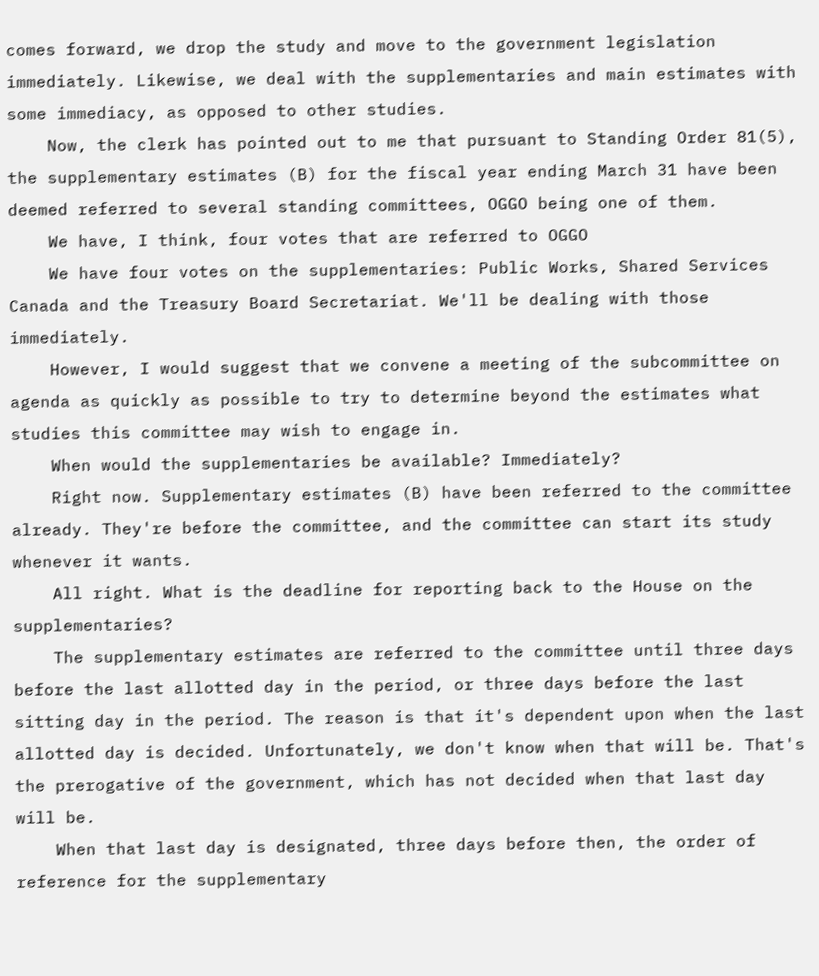comes forward, we drop the study and move to the government legislation immediately. Likewise, we deal with the supplementaries and main estimates with some immediacy, as opposed to other studies.
    Now, the clerk has pointed out to me that pursuant to Standing Order 81(5), the supplementary estimates (B) for the fiscal year ending March 31 have been deemed referred to several standing committees, OGGO being one of them.
    We have, I think, four votes that are referred to OGGO
    We have four votes on the supplementaries: Public Works, Shared Services Canada and the Treasury Board Secretariat. We'll be dealing with those immediately.
    However, I would suggest that we convene a meeting of the subcommittee on agenda as quickly as possible to try to determine beyond the estimates what studies this committee may wish to engage in.
    When would the supplementaries be available? Immediately?
    Right now. Supplementary estimates (B) have been referred to the committee already. They're before the committee, and the committee can start its study whenever it wants.
    All right. What is the deadline for reporting back to the House on the supplementaries?
    The supplementary estimates are referred to the committee until three days before the last allotted day in the period, or three days before the last sitting day in the period. The reason is that it's dependent upon when the last allotted day is decided. Unfortunately, we don't know when that will be. That's the prerogative of the government, which has not decided when that last day will be.
    When that last day is designated, three days before then, the order of reference for the supplementary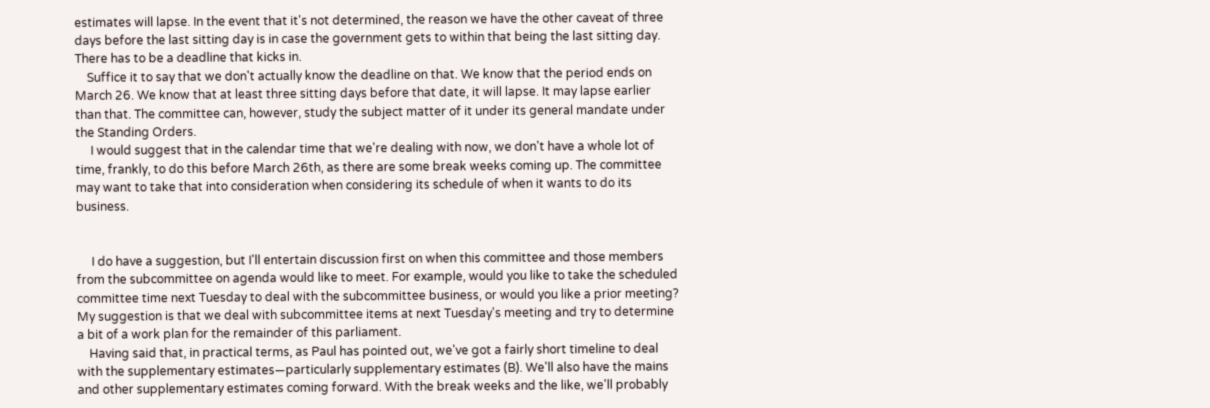estimates will lapse. In the event that it's not determined, the reason we have the other caveat of three days before the last sitting day is in case the government gets to within that being the last sitting day. There has to be a deadline that kicks in.
    Suffice it to say that we don't actually know the deadline on that. We know that the period ends on March 26. We know that at least three sitting days before that date, it will lapse. It may lapse earlier than that. The committee can, however, study the subject matter of it under its general mandate under the Standing Orders.
     I would suggest that in the calendar time that we're dealing with now, we don't have a whole lot of time, frankly, to do this before March 26th, as there are some break weeks coming up. The committee may want to take that into consideration when considering its schedule of when it wants to do its business.


     I do have a suggestion, but I'll entertain discussion first on when this committee and those members from the subcommittee on agenda would like to meet. For example, would you like to take the scheduled committee time next Tuesday to deal with the subcommittee business, or would you like a prior meeting? My suggestion is that we deal with subcommittee items at next Tuesday's meeting and try to determine a bit of a work plan for the remainder of this parliament.
    Having said that, in practical terms, as Paul has pointed out, we've got a fairly short timeline to deal with the supplementary estimates—particularly supplementary estimates (B). We'll also have the mains and other supplementary estimates coming forward. With the break weeks and the like, we'll probably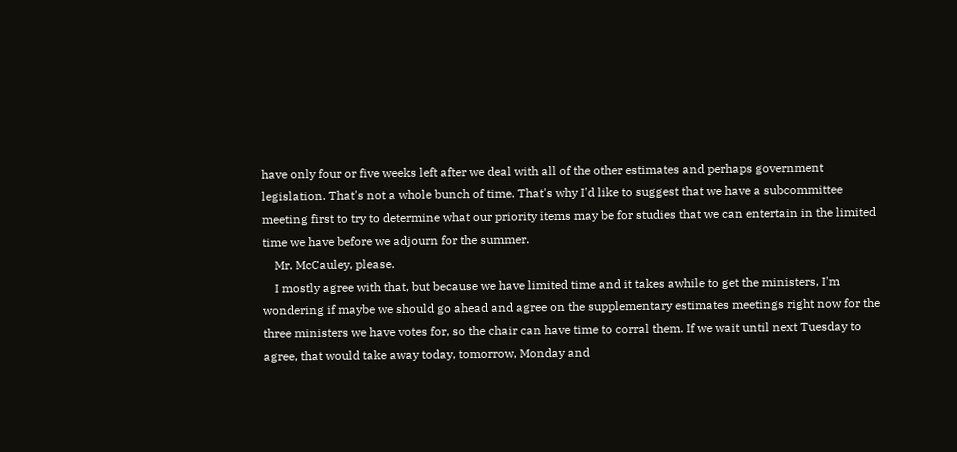have only four or five weeks left after we deal with all of the other estimates and perhaps government legislation. That's not a whole bunch of time. That's why I'd like to suggest that we have a subcommittee meeting first to try to determine what our priority items may be for studies that we can entertain in the limited time we have before we adjourn for the summer.
    Mr. McCauley, please.
    I mostly agree with that, but because we have limited time and it takes awhile to get the ministers, I'm wondering if maybe we should go ahead and agree on the supplementary estimates meetings right now for the three ministers we have votes for, so the chair can have time to corral them. If we wait until next Tuesday to agree, that would take away today, tomorrow, Monday and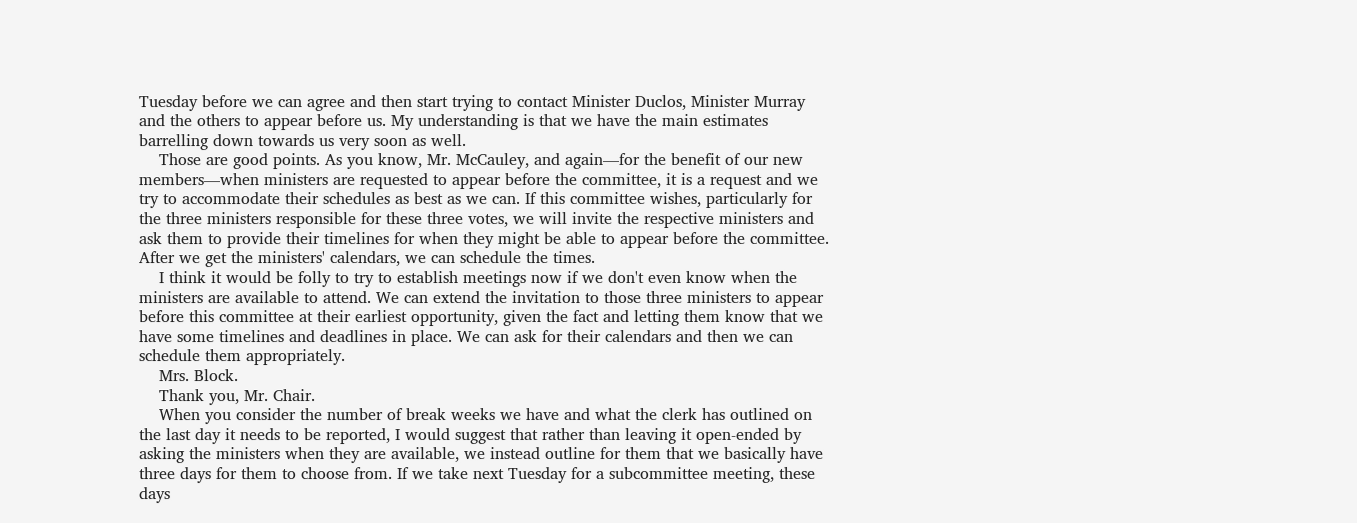Tuesday before we can agree and then start trying to contact Minister Duclos, Minister Murray and the others to appear before us. My understanding is that we have the main estimates barrelling down towards us very soon as well.
    Those are good points. As you know, Mr. McCauley, and again—for the benefit of our new members—when ministers are requested to appear before the committee, it is a request and we try to accommodate their schedules as best as we can. If this committee wishes, particularly for the three ministers responsible for these three votes, we will invite the respective ministers and ask them to provide their timelines for when they might be able to appear before the committee. After we get the ministers' calendars, we can schedule the times.
    I think it would be folly to try to establish meetings now if we don't even know when the ministers are available to attend. We can extend the invitation to those three ministers to appear before this committee at their earliest opportunity, given the fact and letting them know that we have some timelines and deadlines in place. We can ask for their calendars and then we can schedule them appropriately.
    Mrs. Block.
    Thank you, Mr. Chair.
    When you consider the number of break weeks we have and what the clerk has outlined on the last day it needs to be reported, I would suggest that rather than leaving it open-ended by asking the ministers when they are available, we instead outline for them that we basically have three days for them to choose from. If we take next Tuesday for a subcommittee meeting, these days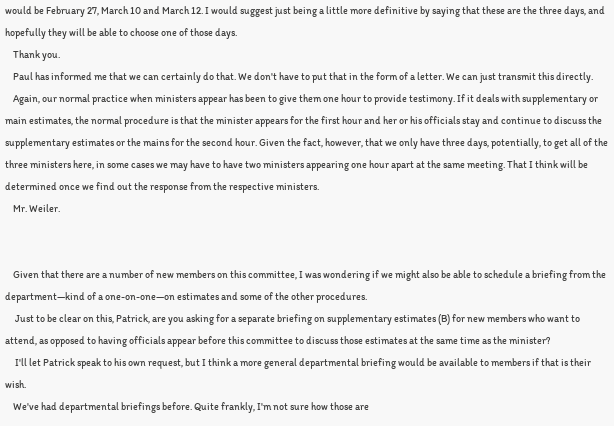would be February 27, March 10 and March 12. I would suggest just being a little more definitive by saying that these are the three days, and hopefully they will be able to choose one of those days.
    Thank you.
    Paul has informed me that we can certainly do that. We don't have to put that in the form of a letter. We can just transmit this directly.
    Again, our normal practice when ministers appear has been to give them one hour to provide testimony. If it deals with supplementary or main estimates, the normal procedure is that the minister appears for the first hour and her or his officials stay and continue to discuss the supplementary estimates or the mains for the second hour. Given the fact, however, that we only have three days, potentially, to get all of the three ministers here, in some cases we may have to have two ministers appearing one hour apart at the same meeting. That I think will be determined once we find out the response from the respective ministers.
    Mr. Weiler.


    Given that there are a number of new members on this committee, I was wondering if we might also be able to schedule a briefing from the department—kind of a one-on-one—on estimates and some of the other procedures.
     Just to be clear on this, Patrick, are you asking for a separate briefing on supplementary estimates (B) for new members who want to attend, as opposed to having officials appear before this committee to discuss those estimates at the same time as the minister?
     I'll let Patrick speak to his own request, but I think a more general departmental briefing would be available to members if that is their wish.
    We've had departmental briefings before. Quite frankly, I'm not sure how those are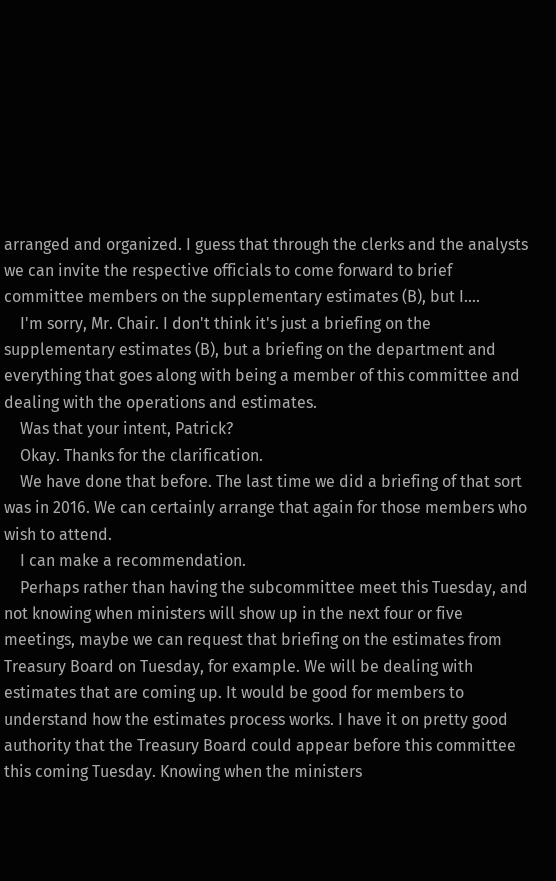arranged and organized. I guess that through the clerks and the analysts we can invite the respective officials to come forward to brief committee members on the supplementary estimates (B), but I....
    I'm sorry, Mr. Chair. I don't think it's just a briefing on the supplementary estimates (B), but a briefing on the department and everything that goes along with being a member of this committee and dealing with the operations and estimates.
    Was that your intent, Patrick?
    Okay. Thanks for the clarification.
    We have done that before. The last time we did a briefing of that sort was in 2016. We can certainly arrange that again for those members who wish to attend.
    I can make a recommendation.
    Perhaps rather than having the subcommittee meet this Tuesday, and not knowing when ministers will show up in the next four or five meetings, maybe we can request that briefing on the estimates from Treasury Board on Tuesday, for example. We will be dealing with estimates that are coming up. It would be good for members to understand how the estimates process works. I have it on pretty good authority that the Treasury Board could appear before this committee this coming Tuesday. Knowing when the ministers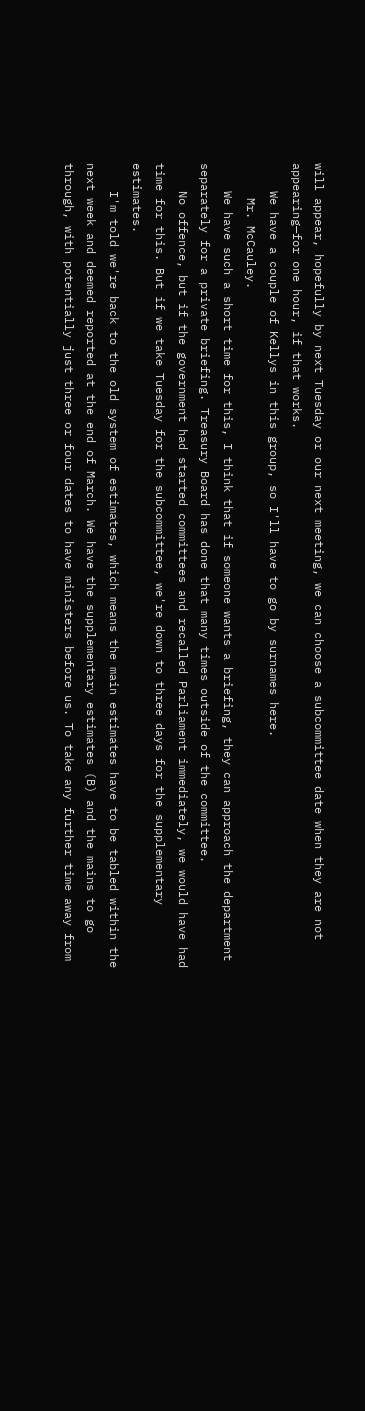will appear, hopefully by next Tuesday or our next meeting, we can choose a subcommittee date when they are not appearing—for one hour, if that works.
    We have a couple of Kellys in this group, so I'll have to go by surnames here.
     Mr. McCauley.
    We have such a short time for this, I think that if someone wants a briefing, they can approach the department separately for a private briefing. Treasury Board has done that many times outside of the committee.
    No offence, but if the government had started committees and recalled Parliament immediately, we would have had time for this. But if we take Tuesday for the subcommittee, we're down to three days for the supplementary estimates.
    I'm told we're back to the old system of estimates, which means the main estimates have to be tabled within the next week and deemed reported at the end of March. We have the supplementary estimates (B) and the mains to go through, with potentially just three or four dates to have ministers before us. To take any further time away from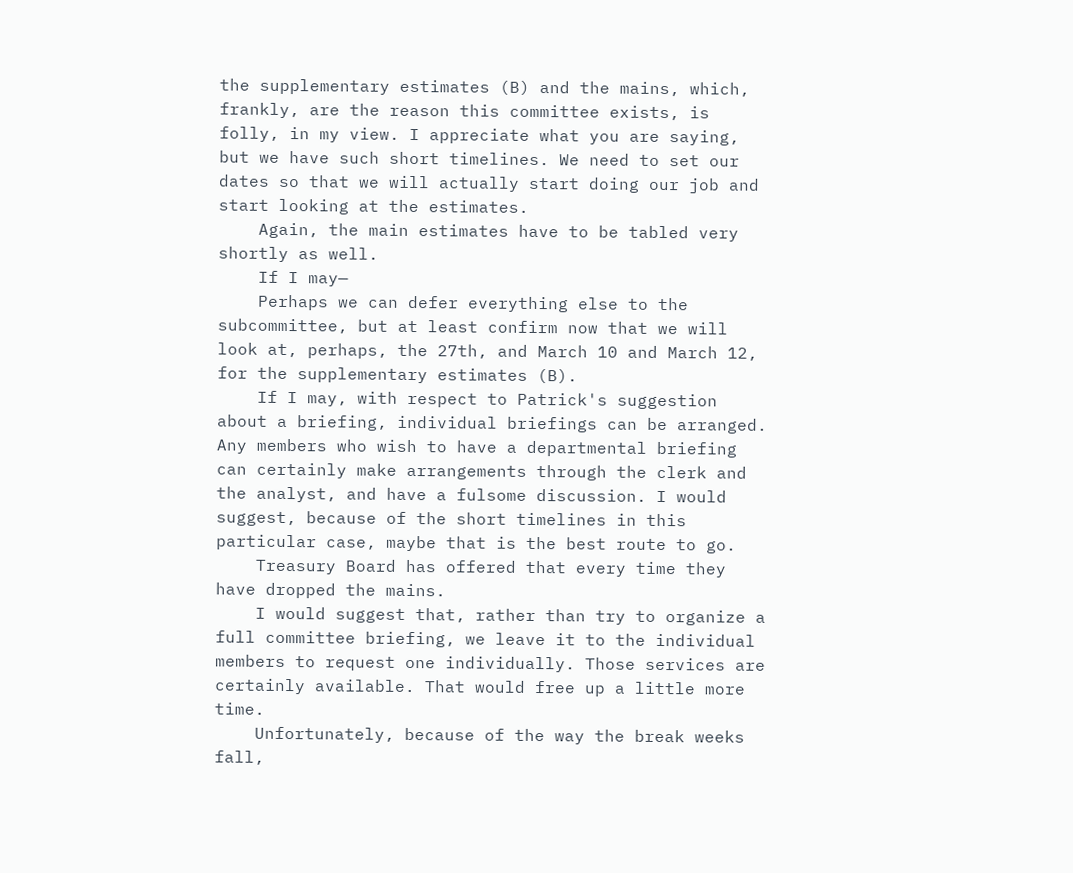the supplementary estimates (B) and the mains, which, frankly, are the reason this committee exists, is folly, in my view. I appreciate what you are saying, but we have such short timelines. We need to set our dates so that we will actually start doing our job and start looking at the estimates.
    Again, the main estimates have to be tabled very shortly as well.
    If I may—
    Perhaps we can defer everything else to the subcommittee, but at least confirm now that we will look at, perhaps, the 27th, and March 10 and March 12, for the supplementary estimates (B).
    If I may, with respect to Patrick's suggestion about a briefing, individual briefings can be arranged. Any members who wish to have a departmental briefing can certainly make arrangements through the clerk and the analyst, and have a fulsome discussion. I would suggest, because of the short timelines in this particular case, maybe that is the best route to go.
    Treasury Board has offered that every time they have dropped the mains.
    I would suggest that, rather than try to organize a full committee briefing, we leave it to the individual members to request one individually. Those services are certainly available. That would free up a little more time.
    Unfortunately, because of the way the break weeks fall,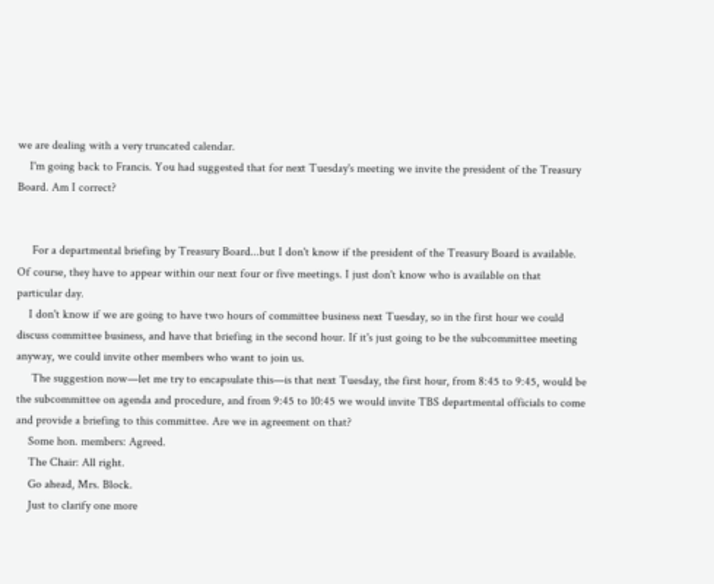we are dealing with a very truncated calendar.
    I'm going back to Francis. You had suggested that for next Tuesday's meeting we invite the president of the Treasury Board. Am I correct?


     For a departmental briefing by Treasury Board...but I don't know if the president of the Treasury Board is available. Of course, they have to appear within our next four or five meetings. I just don't know who is available on that particular day.
    I don't know if we are going to have two hours of committee business next Tuesday, so in the first hour we could discuss committee business, and have that briefing in the second hour. If it's just going to be the subcommittee meeting anyway, we could invite other members who want to join us.
     The suggestion now—let me try to encapsulate this—is that next Tuesday, the first hour, from 8:45 to 9:45, would be the subcommittee on agenda and procedure, and from 9:45 to 10:45 we would invite TBS departmental officials to come and provide a briefing to this committee. Are we in agreement on that?
    Some hon. members: Agreed.
    The Chair: All right.
    Go ahead, Mrs. Block.
    Just to clarify one more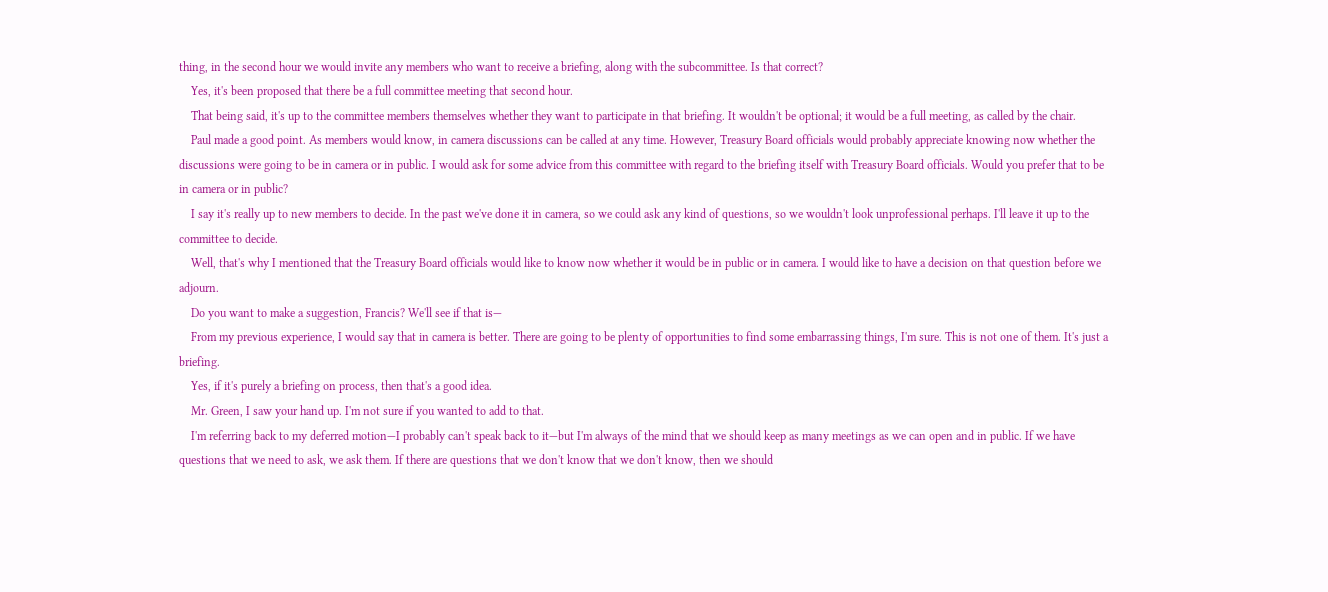thing, in the second hour we would invite any members who want to receive a briefing, along with the subcommittee. Is that correct?
    Yes, it's been proposed that there be a full committee meeting that second hour.
    That being said, it's up to the committee members themselves whether they want to participate in that briefing. It wouldn't be optional; it would be a full meeting, as called by the chair.
    Paul made a good point. As members would know, in camera discussions can be called at any time. However, Treasury Board officials would probably appreciate knowing now whether the discussions were going to be in camera or in public. I would ask for some advice from this committee with regard to the briefing itself with Treasury Board officials. Would you prefer that to be in camera or in public?
    I say it's really up to new members to decide. In the past we've done it in camera, so we could ask any kind of questions, so we wouldn't look unprofessional perhaps. I'll leave it up to the committee to decide.
    Well, that's why I mentioned that the Treasury Board officials would like to know now whether it would be in public or in camera. I would like to have a decision on that question before we adjourn.
    Do you want to make a suggestion, Francis? We'll see if that is—
    From my previous experience, I would say that in camera is better. There are going to be plenty of opportunities to find some embarrassing things, I'm sure. This is not one of them. It's just a briefing.
    Yes, if it's purely a briefing on process, then that's a good idea.
    Mr. Green, I saw your hand up. I'm not sure if you wanted to add to that.
    I'm referring back to my deferred motion—I probably can't speak back to it—but I'm always of the mind that we should keep as many meetings as we can open and in public. If we have questions that we need to ask, we ask them. If there are questions that we don't know that we don't know, then we should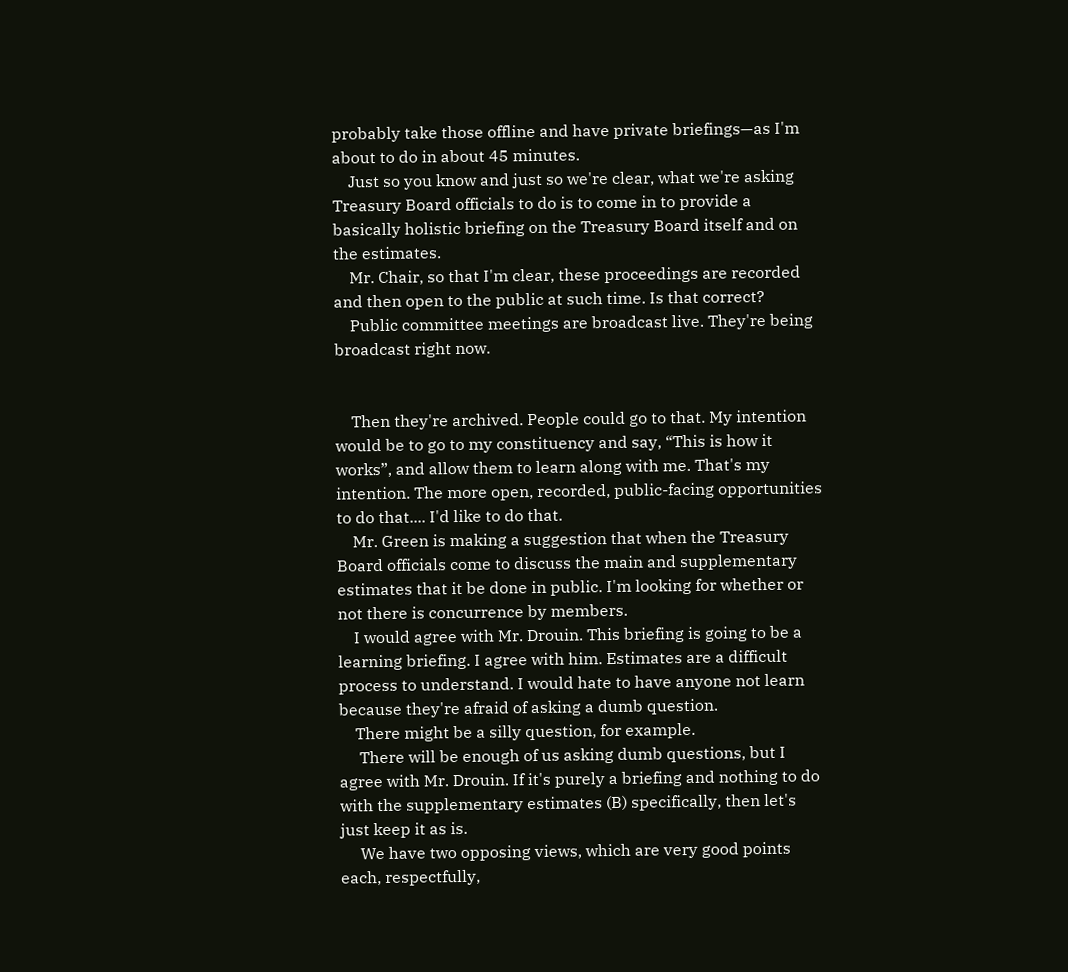probably take those offline and have private briefings—as I'm about to do in about 45 minutes.
    Just so you know and just so we're clear, what we're asking Treasury Board officials to do is to come in to provide a basically holistic briefing on the Treasury Board itself and on the estimates.
    Mr. Chair, so that I'm clear, these proceedings are recorded and then open to the public at such time. Is that correct?
    Public committee meetings are broadcast live. They're being broadcast right now.


    Then they're archived. People could go to that. My intention would be to go to my constituency and say, “This is how it works”, and allow them to learn along with me. That's my intention. The more open, recorded, public-facing opportunities to do that.... I'd like to do that.
    Mr. Green is making a suggestion that when the Treasury Board officials come to discuss the main and supplementary estimates that it be done in public. I'm looking for whether or not there is concurrence by members.
    I would agree with Mr. Drouin. This briefing is going to be a learning briefing. I agree with him. Estimates are a difficult process to understand. I would hate to have anyone not learn because they're afraid of asking a dumb question.
    There might be a silly question, for example.
     There will be enough of us asking dumb questions, but I agree with Mr. Drouin. If it's purely a briefing and nothing to do with the supplementary estimates (B) specifically, then let's just keep it as is.
     We have two opposing views, which are very good points each, respectfully,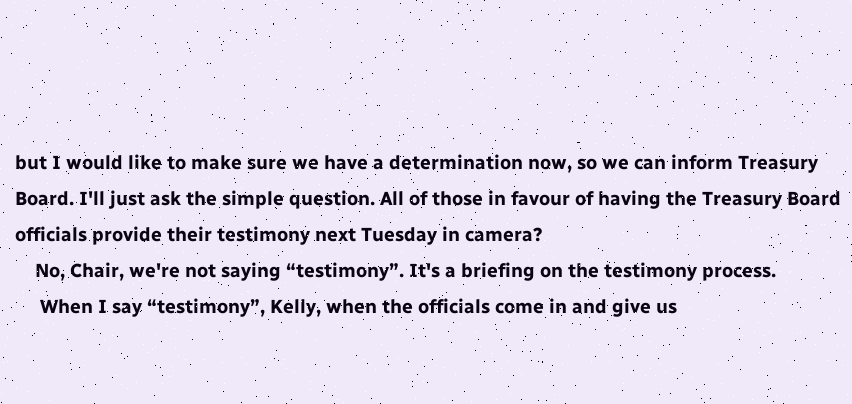but I would like to make sure we have a determination now, so we can inform Treasury Board. I'll just ask the simple question. All of those in favour of having the Treasury Board officials provide their testimony next Tuesday in camera?
    No, Chair, we're not saying “testimony”. It's a briefing on the testimony process.
     When I say “testimony”, Kelly, when the officials come in and give us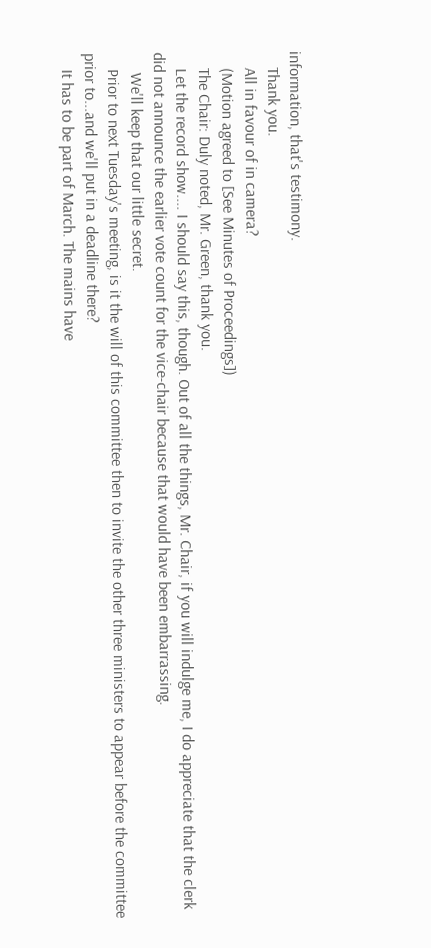information, that's testimony.
    Thank you.
    All in favour of in camera?
    (Motion agreed to [See Minutes of Proceedings])
    The Chair: Duly noted, Mr. Green, thank you.
    Let the record show.... I should say this, though. Out of all the things, Mr. Chair, if you will indulge me, I do appreciate that the clerk did not announce the earlier vote count for the vice-chair because that would have been embarrassing.
     We'll keep that our little secret.
    Prior to next Tuesday's meeting, is it the will of this committee then to invite the other three ministers to appear before the committee prior to...and we'll put in a deadline there?
    It has to be part of March. The mains have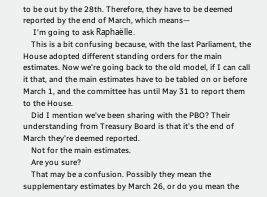to be out by the 28th. Therefore, they have to be deemed reported by the end of March, which means—
     I'm going to ask Raphaëlle.
    This is a bit confusing because, with the last Parliament, the House adopted different standing orders for the main estimates. Now we're going back to the old model, if I can call it that, and the main estimates have to be tabled on or before March 1, and the committee has until May 31 to report them to the House.
    Did I mention we've been sharing with the PBO? Their understanding from Treasury Board is that it's the end of March they're deemed reported.
    Not for the main estimates.
    Are you sure?
    That may be a confusion. Possibly they mean the supplementary estimates by March 26, or do you mean the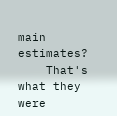main estimates?
    That's what they were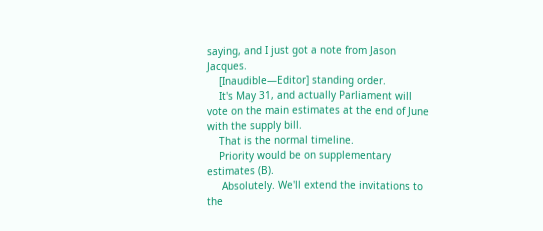saying, and I just got a note from Jason Jacques.
    [Inaudible—Editor] standing order.
    It's May 31, and actually Parliament will vote on the main estimates at the end of June with the supply bill.
    That is the normal timeline.
    Priority would be on supplementary estimates (B).
     Absolutely. We'll extend the invitations to the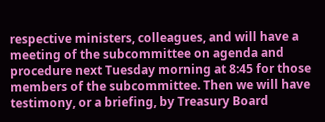respective ministers, colleagues, and will have a meeting of the subcommittee on agenda and procedure next Tuesday morning at 8:45 for those members of the subcommittee. Then we will have testimony, or a briefing, by Treasury Board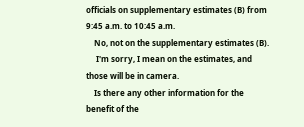officials on supplementary estimates (B) from 9:45 a.m. to 10:45 a.m.
    No, not on the supplementary estimates (B).
     I'm sorry, I mean on the estimates, and those will be in camera.
    Is there any other information for the benefit of the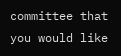committee that you would like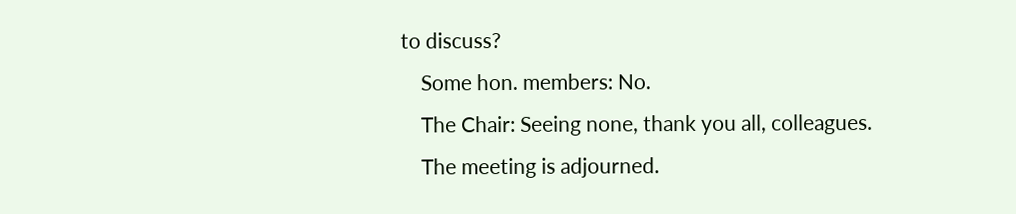to discuss?
    Some hon. members: No.
    The Chair: Seeing none, thank you all, colleagues.
    The meeting is adjourned.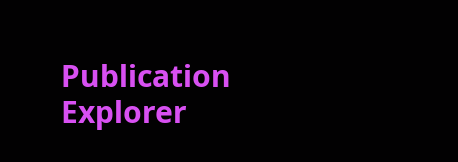Publication Explorer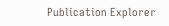Publication Explorer